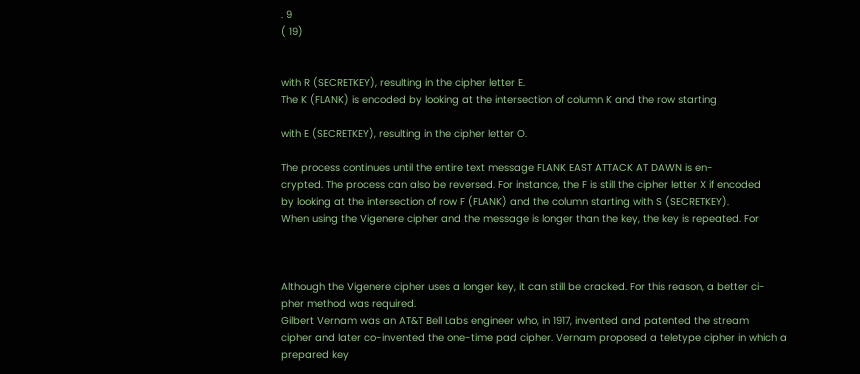. 9
( 19)


with R (SECRETKEY), resulting in the cipher letter E.
The K (FLANK) is encoded by looking at the intersection of column K and the row starting

with E (SECRETKEY), resulting in the cipher letter O.

The process continues until the entire text message FLANK EAST ATTACK AT DAWN is en-
crypted. The process can also be reversed. For instance, the F is still the cipher letter X if encoded
by looking at the intersection of row F (FLANK) and the column starting with S (SECRETKEY).
When using the Vigenere cipher and the message is longer than the key, the key is repeated. For



Although the Vigenere cipher uses a longer key, it can still be cracked. For this reason, a better ci-
pher method was required.
Gilbert Vernam was an AT&T Bell Labs engineer who, in 1917, invented and patented the stream
cipher and later co-invented the one-time pad cipher. Vernam proposed a teletype cipher in which a
prepared key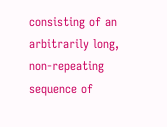consisting of an arbitrarily long, non-repeating sequence of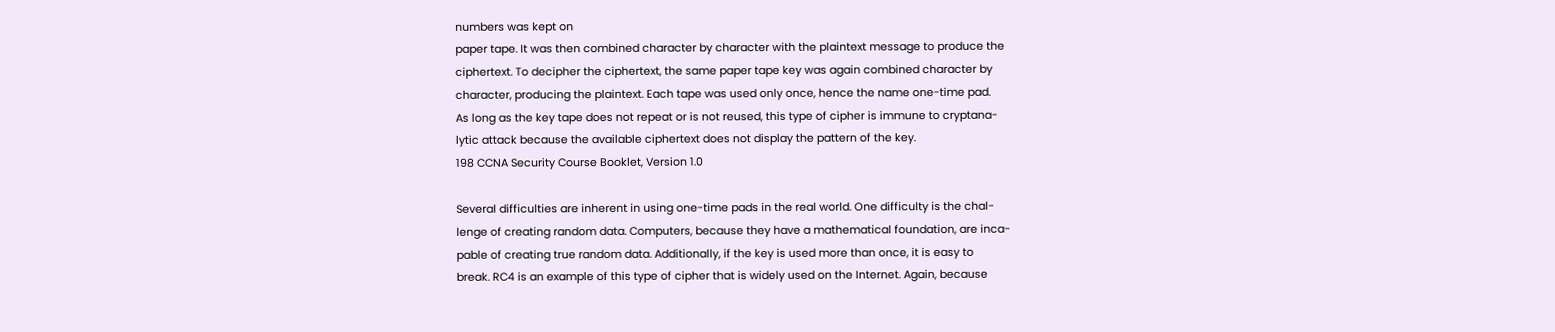numbers was kept on
paper tape. It was then combined character by character with the plaintext message to produce the
ciphertext. To decipher the ciphertext, the same paper tape key was again combined character by
character, producing the plaintext. Each tape was used only once, hence the name one-time pad.
As long as the key tape does not repeat or is not reused, this type of cipher is immune to cryptana-
lytic attack because the available ciphertext does not display the pattern of the key.
198 CCNA Security Course Booklet, Version 1.0

Several difficulties are inherent in using one-time pads in the real world. One difficulty is the chal-
lenge of creating random data. Computers, because they have a mathematical foundation, are inca-
pable of creating true random data. Additionally, if the key is used more than once, it is easy to
break. RC4 is an example of this type of cipher that is widely used on the Internet. Again, because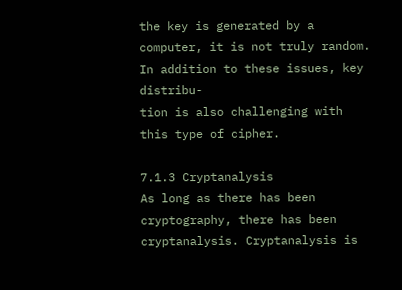the key is generated by a computer, it is not truly random. In addition to these issues, key distribu-
tion is also challenging with this type of cipher.

7.1.3 Cryptanalysis
As long as there has been cryptography, there has been cryptanalysis. Cryptanalysis is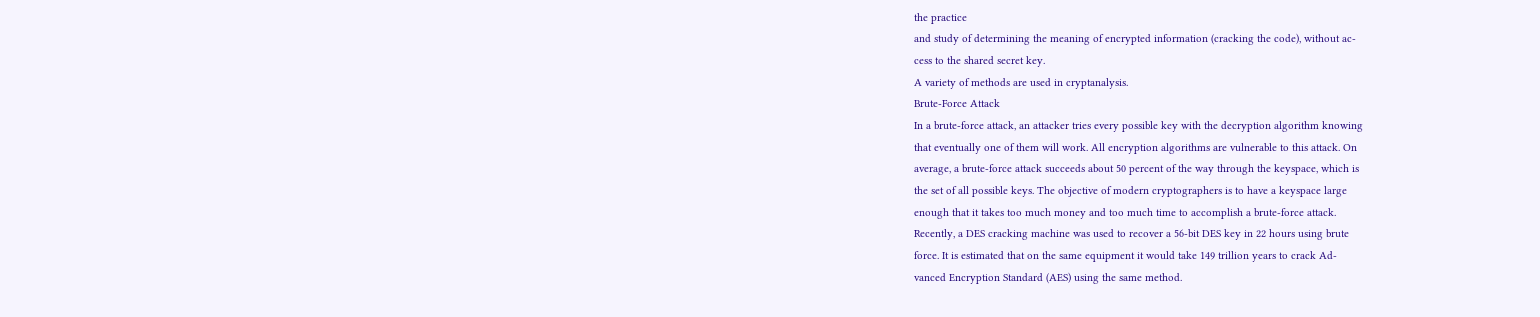the practice
and study of determining the meaning of encrypted information (cracking the code), without ac-
cess to the shared secret key.
A variety of methods are used in cryptanalysis.
Brute-Force Attack
In a brute-force attack, an attacker tries every possible key with the decryption algorithm knowing
that eventually one of them will work. All encryption algorithms are vulnerable to this attack. On
average, a brute-force attack succeeds about 50 percent of the way through the keyspace, which is
the set of all possible keys. The objective of modern cryptographers is to have a keyspace large
enough that it takes too much money and too much time to accomplish a brute-force attack.
Recently, a DES cracking machine was used to recover a 56-bit DES key in 22 hours using brute
force. It is estimated that on the same equipment it would take 149 trillion years to crack Ad-
vanced Encryption Standard (AES) using the same method.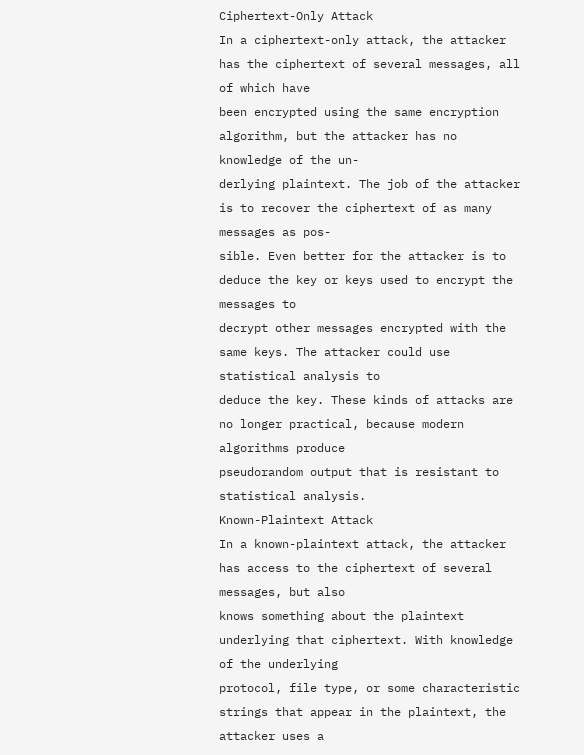Ciphertext-Only Attack
In a ciphertext-only attack, the attacker has the ciphertext of several messages, all of which have
been encrypted using the same encryption algorithm, but the attacker has no knowledge of the un-
derlying plaintext. The job of the attacker is to recover the ciphertext of as many messages as pos-
sible. Even better for the attacker is to deduce the key or keys used to encrypt the messages to
decrypt other messages encrypted with the same keys. The attacker could use statistical analysis to
deduce the key. These kinds of attacks are no longer practical, because modern algorithms produce
pseudorandom output that is resistant to statistical analysis.
Known-Plaintext Attack
In a known-plaintext attack, the attacker has access to the ciphertext of several messages, but also
knows something about the plaintext underlying that ciphertext. With knowledge of the underlying
protocol, file type, or some characteristic strings that appear in the plaintext, the attacker uses a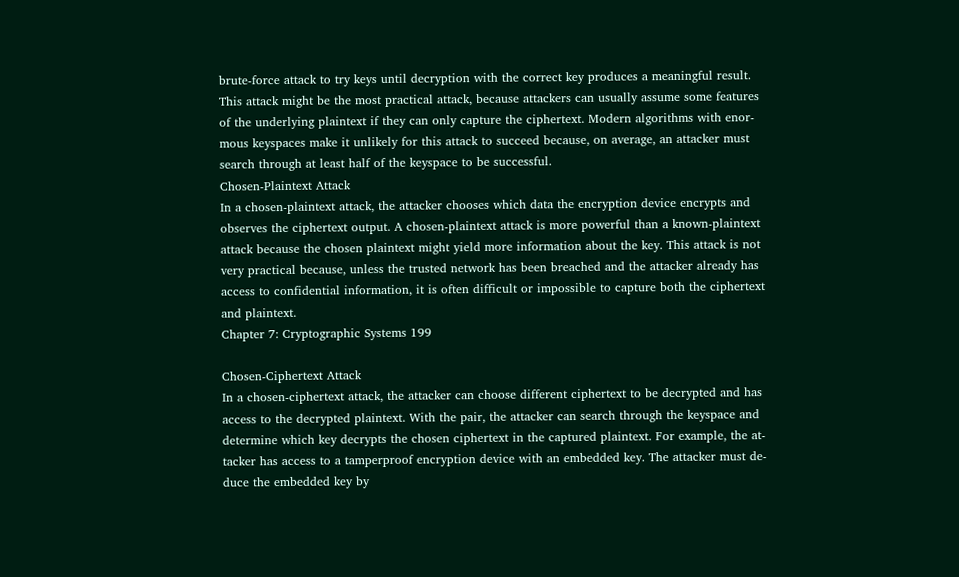brute-force attack to try keys until decryption with the correct key produces a meaningful result.
This attack might be the most practical attack, because attackers can usually assume some features
of the underlying plaintext if they can only capture the ciphertext. Modern algorithms with enor-
mous keyspaces make it unlikely for this attack to succeed because, on average, an attacker must
search through at least half of the keyspace to be successful.
Chosen-Plaintext Attack
In a chosen-plaintext attack, the attacker chooses which data the encryption device encrypts and
observes the ciphertext output. A chosen-plaintext attack is more powerful than a known-plaintext
attack because the chosen plaintext might yield more information about the key. This attack is not
very practical because, unless the trusted network has been breached and the attacker already has
access to confidential information, it is often difficult or impossible to capture both the ciphertext
and plaintext.
Chapter 7: Cryptographic Systems 199

Chosen-Ciphertext Attack
In a chosen-ciphertext attack, the attacker can choose different ciphertext to be decrypted and has
access to the decrypted plaintext. With the pair, the attacker can search through the keyspace and
determine which key decrypts the chosen ciphertext in the captured plaintext. For example, the at-
tacker has access to a tamperproof encryption device with an embedded key. The attacker must de-
duce the embedded key by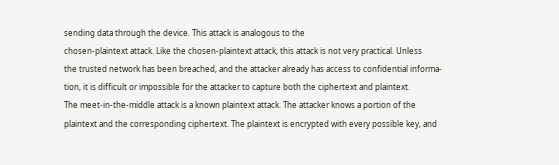sending data through the device. This attack is analogous to the
chosen-plaintext attack. Like the chosen-plaintext attack, this attack is not very practical. Unless
the trusted network has been breached, and the attacker already has access to confidential informa-
tion, it is difficult or impossible for the attacker to capture both the ciphertext and plaintext.
The meet-in-the-middle attack is a known plaintext attack. The attacker knows a portion of the
plaintext and the corresponding ciphertext. The plaintext is encrypted with every possible key, and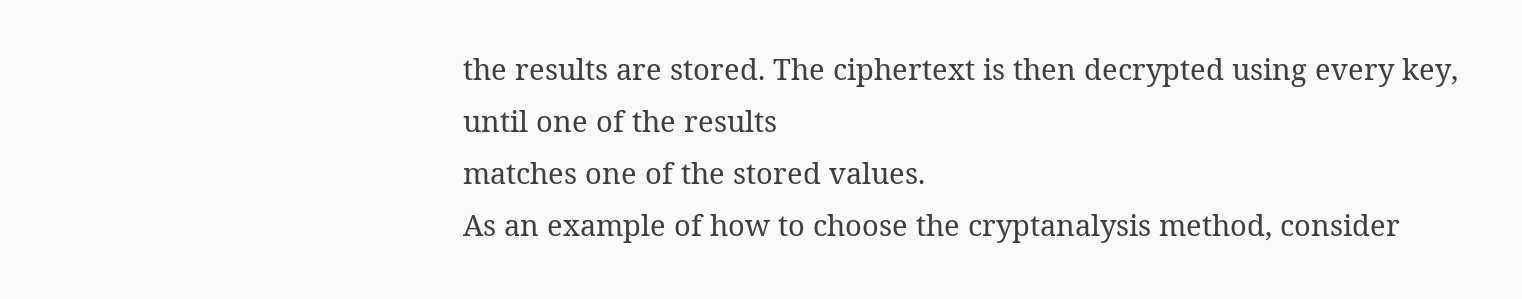the results are stored. The ciphertext is then decrypted using every key, until one of the results
matches one of the stored values.
As an example of how to choose the cryptanalysis method, consider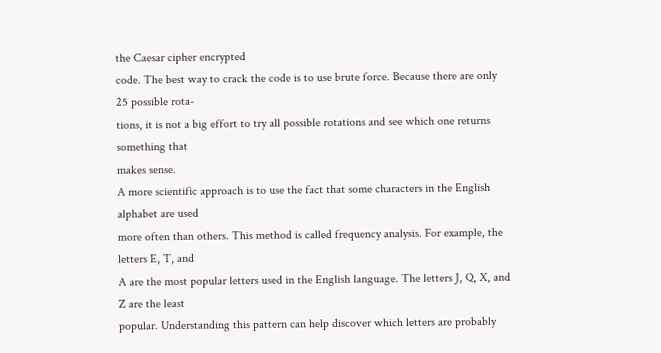the Caesar cipher encrypted
code. The best way to crack the code is to use brute force. Because there are only 25 possible rota-
tions, it is not a big effort to try all possible rotations and see which one returns something that
makes sense.
A more scientific approach is to use the fact that some characters in the English alphabet are used
more often than others. This method is called frequency analysis. For example, the letters E, T, and
A are the most popular letters used in the English language. The letters J, Q, X, and Z are the least
popular. Understanding this pattern can help discover which letters are probably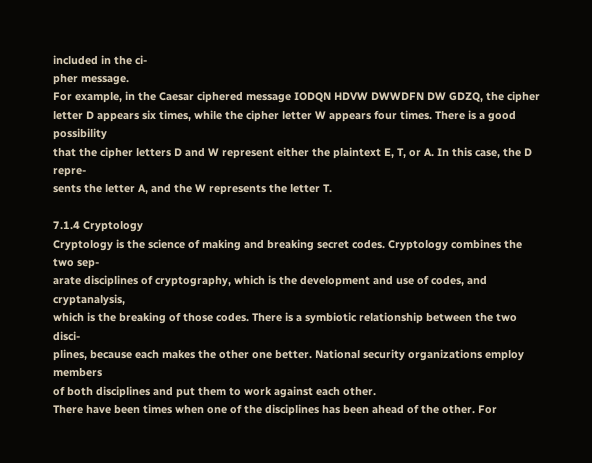included in the ci-
pher message.
For example, in the Caesar ciphered message IODQN HDVW DWWDFN DW GDZQ, the cipher
letter D appears six times, while the cipher letter W appears four times. There is a good possibility
that the cipher letters D and W represent either the plaintext E, T, or A. In this case, the D repre-
sents the letter A, and the W represents the letter T.

7.1.4 Cryptology
Cryptology is the science of making and breaking secret codes. Cryptology combines the two sep-
arate disciplines of cryptography, which is the development and use of codes, and cryptanalysis,
which is the breaking of those codes. There is a symbiotic relationship between the two disci-
plines, because each makes the other one better. National security organizations employ members
of both disciplines and put them to work against each other.
There have been times when one of the disciplines has been ahead of the other. For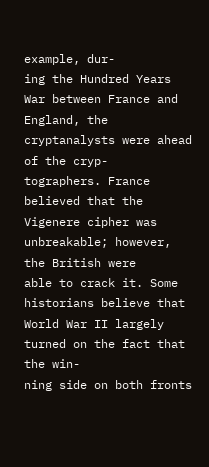example, dur-
ing the Hundred Years War between France and England, the cryptanalysts were ahead of the cryp-
tographers. France believed that the Vigenere cipher was unbreakable; however, the British were
able to crack it. Some historians believe that World War II largely turned on the fact that the win-
ning side on both fronts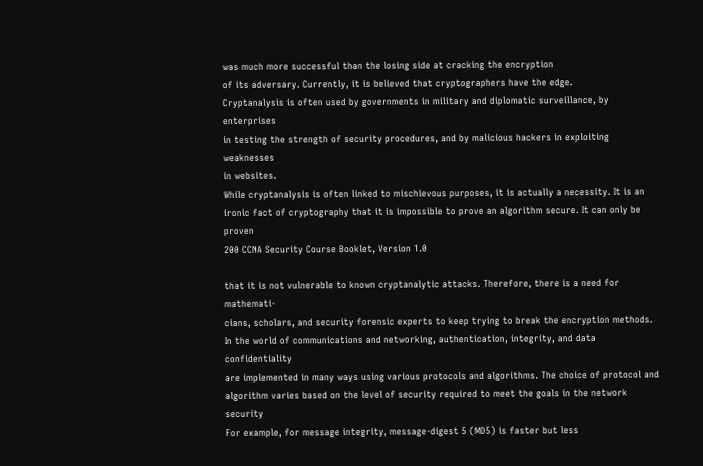was much more successful than the losing side at cracking the encryption
of its adversary. Currently, it is believed that cryptographers have the edge.
Cryptanalysis is often used by governments in military and diplomatic surveillance, by enterprises
in testing the strength of security procedures, and by malicious hackers in exploiting weaknesses
in websites.
While cryptanalysis is often linked to mischievous purposes, it is actually a necessity. It is an
ironic fact of cryptography that it is impossible to prove an algorithm secure. It can only be proven
200 CCNA Security Course Booklet, Version 1.0

that it is not vulnerable to known cryptanalytic attacks. Therefore, there is a need for mathemati-
cians, scholars, and security forensic experts to keep trying to break the encryption methods.
In the world of communications and networking, authentication, integrity, and data confidentiality
are implemented in many ways using various protocols and algorithms. The choice of protocol and
algorithm varies based on the level of security required to meet the goals in the network security
For example, for message integrity, message-digest 5 (MD5) is faster but less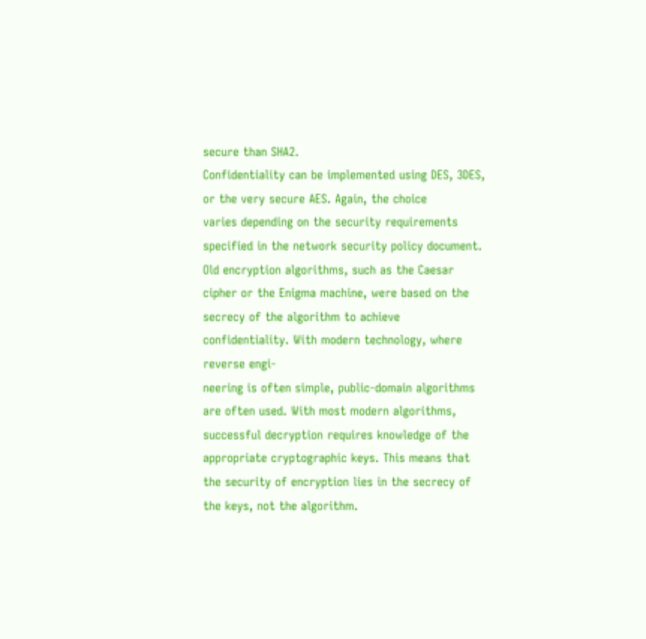secure than SHA2.
Confidentiality can be implemented using DES, 3DES, or the very secure AES. Again, the choice
varies depending on the security requirements specified in the network security policy document.
Old encryption algorithms, such as the Caesar cipher or the Enigma machine, were based on the
secrecy of the algorithm to achieve confidentiality. With modern technology, where reverse engi-
neering is often simple, public-domain algorithms are often used. With most modern algorithms,
successful decryption requires knowledge of the appropriate cryptographic keys. This means that
the security of encryption lies in the secrecy of the keys, not the algorithm.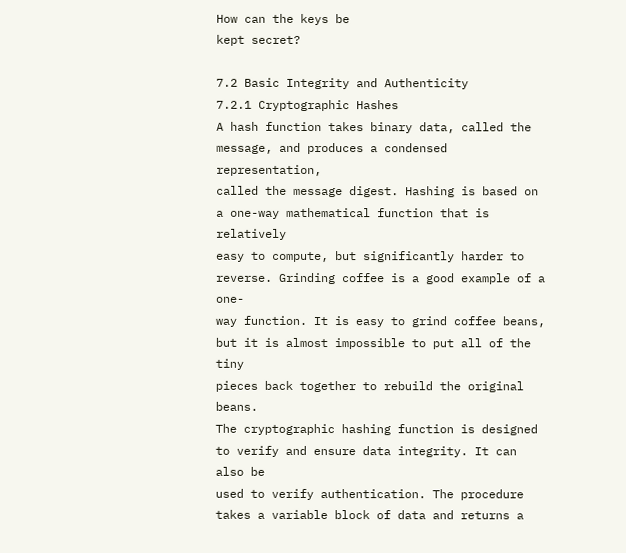How can the keys be
kept secret?

7.2 Basic Integrity and Authenticity
7.2.1 Cryptographic Hashes
A hash function takes binary data, called the message, and produces a condensed representation,
called the message digest. Hashing is based on a one-way mathematical function that is relatively
easy to compute, but significantly harder to reverse. Grinding coffee is a good example of a one-
way function. It is easy to grind coffee beans, but it is almost impossible to put all of the tiny
pieces back together to rebuild the original beans.
The cryptographic hashing function is designed to verify and ensure data integrity. It can also be
used to verify authentication. The procedure takes a variable block of data and returns a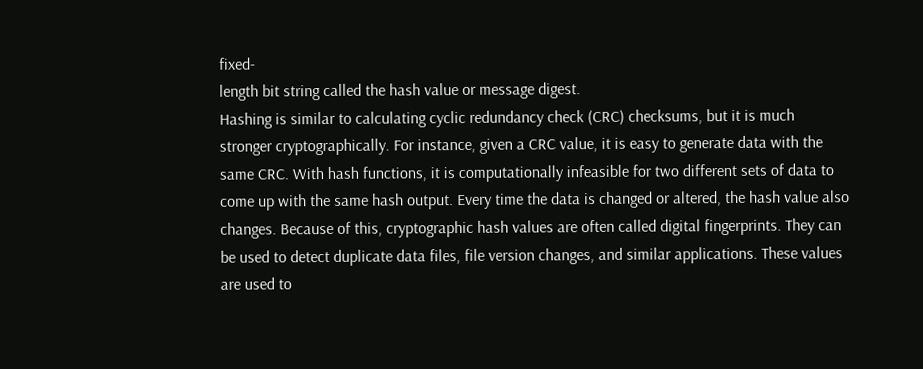fixed-
length bit string called the hash value or message digest.
Hashing is similar to calculating cyclic redundancy check (CRC) checksums, but it is much
stronger cryptographically. For instance, given a CRC value, it is easy to generate data with the
same CRC. With hash functions, it is computationally infeasible for two different sets of data to
come up with the same hash output. Every time the data is changed or altered, the hash value also
changes. Because of this, cryptographic hash values are often called digital fingerprints. They can
be used to detect duplicate data files, file version changes, and similar applications. These values
are used to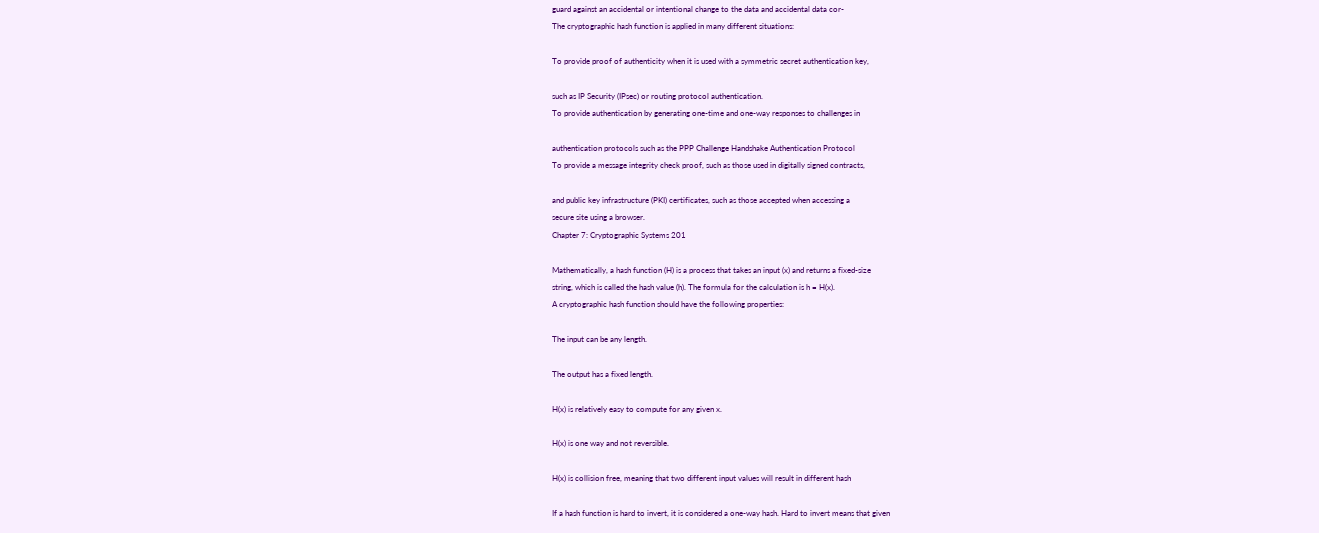guard against an accidental or intentional change to the data and accidental data cor-
The cryptographic hash function is applied in many different situations:

To provide proof of authenticity when it is used with a symmetric secret authentication key,

such as IP Security (IPsec) or routing protocol authentication.
To provide authentication by generating one-time and one-way responses to challenges in

authentication protocols such as the PPP Challenge Handshake Authentication Protocol
To provide a message integrity check proof, such as those used in digitally signed contracts,

and public key infrastructure (PKI) certificates, such as those accepted when accessing a
secure site using a browser.
Chapter 7: Cryptographic Systems 201

Mathematically, a hash function (H) is a process that takes an input (x) and returns a fixed-size
string, which is called the hash value (h). The formula for the calculation is h = H(x).
A cryptographic hash function should have the following properties:

The input can be any length.

The output has a fixed length.

H(x) is relatively easy to compute for any given x.

H(x) is one way and not reversible.

H(x) is collision free, meaning that two different input values will result in different hash

If a hash function is hard to invert, it is considered a one-way hash. Hard to invert means that given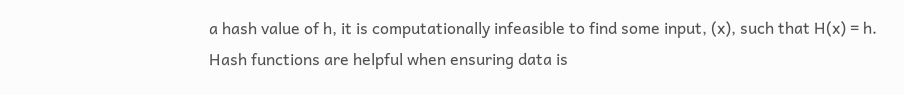a hash value of h, it is computationally infeasible to find some input, (x), such that H(x) = h.
Hash functions are helpful when ensuring data is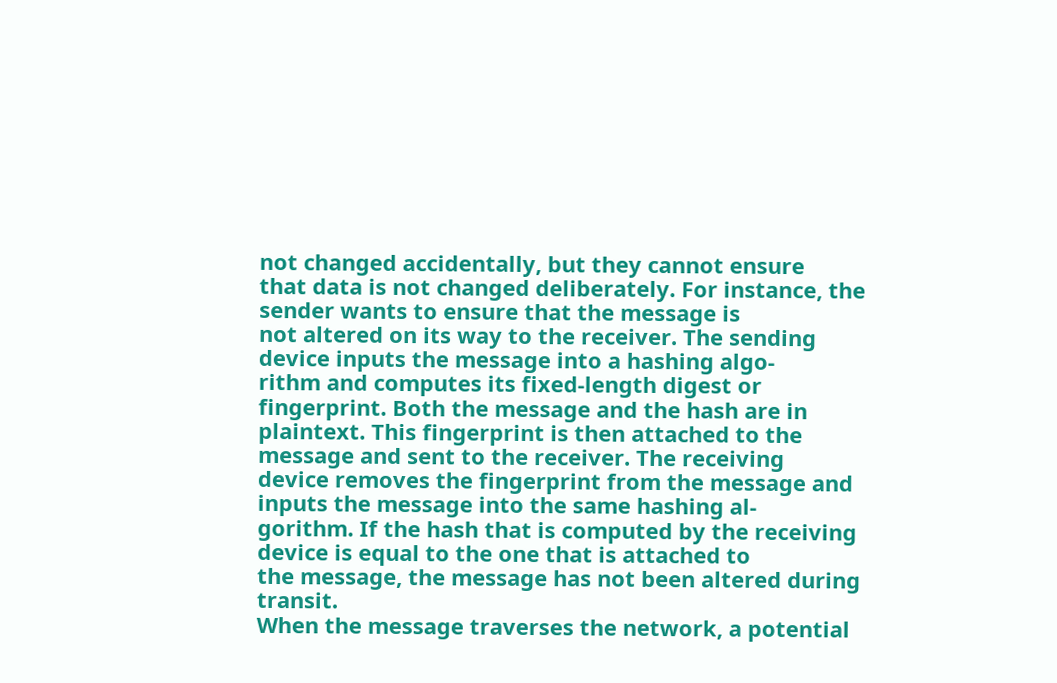not changed accidentally, but they cannot ensure
that data is not changed deliberately. For instance, the sender wants to ensure that the message is
not altered on its way to the receiver. The sending device inputs the message into a hashing algo-
rithm and computes its fixed-length digest or fingerprint. Both the message and the hash are in
plaintext. This fingerprint is then attached to the message and sent to the receiver. The receiving
device removes the fingerprint from the message and inputs the message into the same hashing al-
gorithm. If the hash that is computed by the receiving device is equal to the one that is attached to
the message, the message has not been altered during transit.
When the message traverses the network, a potential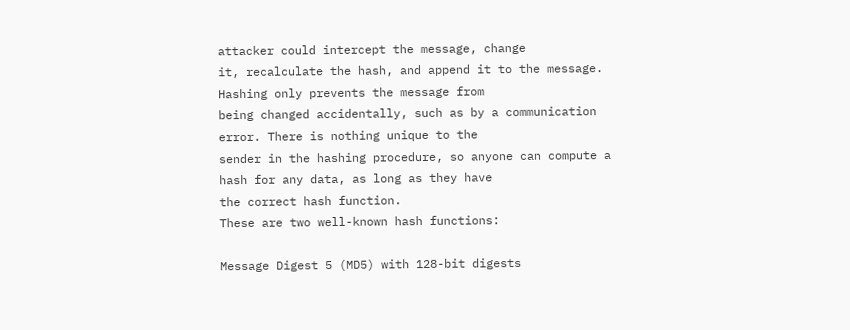attacker could intercept the message, change
it, recalculate the hash, and append it to the message. Hashing only prevents the message from
being changed accidentally, such as by a communication error. There is nothing unique to the
sender in the hashing procedure, so anyone can compute a hash for any data, as long as they have
the correct hash function.
These are two well-known hash functions:

Message Digest 5 (MD5) with 128-bit digests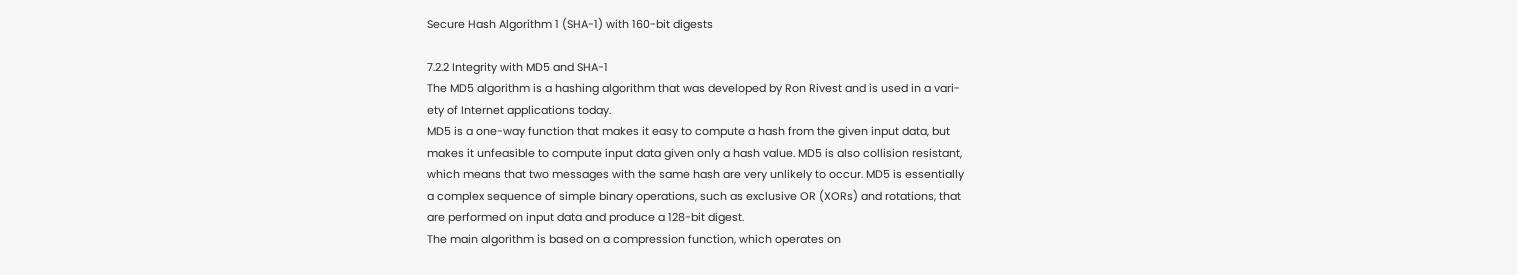Secure Hash Algorithm 1 (SHA-1) with 160-bit digests

7.2.2 Integrity with MD5 and SHA-1
The MD5 algorithm is a hashing algorithm that was developed by Ron Rivest and is used in a vari-
ety of Internet applications today.
MD5 is a one-way function that makes it easy to compute a hash from the given input data, but
makes it unfeasible to compute input data given only a hash value. MD5 is also collision resistant,
which means that two messages with the same hash are very unlikely to occur. MD5 is essentially
a complex sequence of simple binary operations, such as exclusive OR (XORs) and rotations, that
are performed on input data and produce a 128-bit digest.
The main algorithm is based on a compression function, which operates on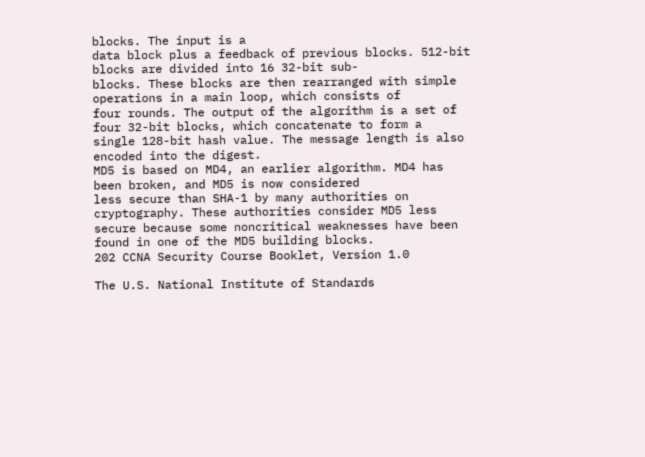blocks. The input is a
data block plus a feedback of previous blocks. 512-bit blocks are divided into 16 32-bit sub-
blocks. These blocks are then rearranged with simple operations in a main loop, which consists of
four rounds. The output of the algorithm is a set of four 32-bit blocks, which concatenate to form a
single 128-bit hash value. The message length is also encoded into the digest.
MD5 is based on MD4, an earlier algorithm. MD4 has been broken, and MD5 is now considered
less secure than SHA-1 by many authorities on cryptography. These authorities consider MD5 less
secure because some noncritical weaknesses have been found in one of the MD5 building blocks.
202 CCNA Security Course Booklet, Version 1.0

The U.S. National Institute of Standards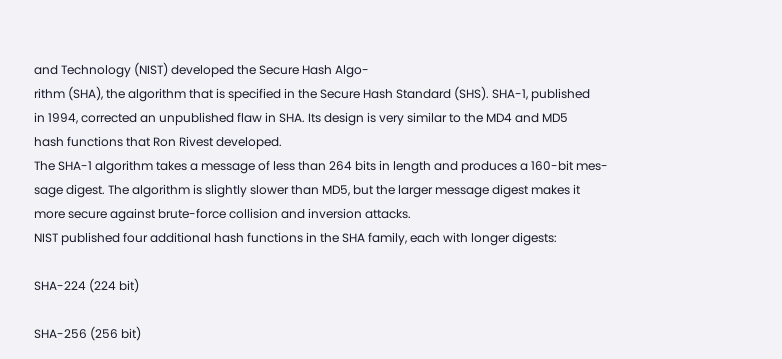and Technology (NIST) developed the Secure Hash Algo-
rithm (SHA), the algorithm that is specified in the Secure Hash Standard (SHS). SHA-1, published
in 1994, corrected an unpublished flaw in SHA. Its design is very similar to the MD4 and MD5
hash functions that Ron Rivest developed.
The SHA-1 algorithm takes a message of less than 264 bits in length and produces a 160-bit mes-
sage digest. The algorithm is slightly slower than MD5, but the larger message digest makes it
more secure against brute-force collision and inversion attacks.
NIST published four additional hash functions in the SHA family, each with longer digests:

SHA-224 (224 bit)

SHA-256 (256 bit)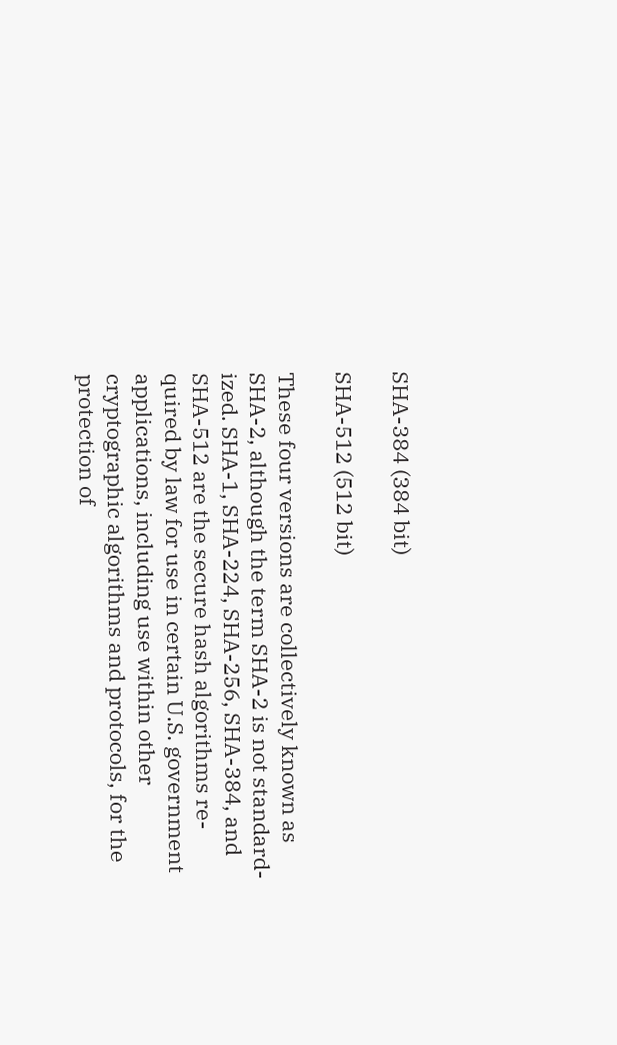SHA-384 (384 bit)

SHA-512 (512 bit)

These four versions are collectively known as SHA-2, although the term SHA-2 is not standard-
ized. SHA-1, SHA-224, SHA-256, SHA-384, and SHA-512 are the secure hash algorithms re-
quired by law for use in certain U.S. government applications, including use within other
cryptographic algorithms and protocols, for the protection of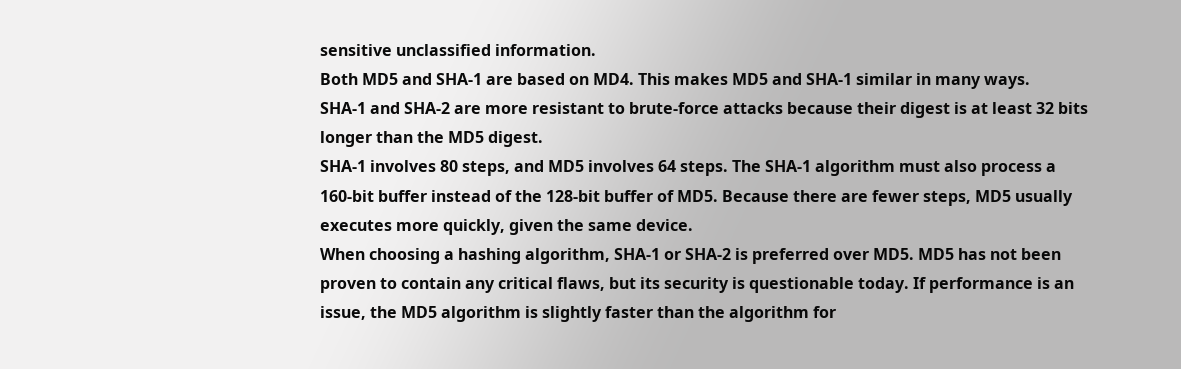sensitive unclassified information.
Both MD5 and SHA-1 are based on MD4. This makes MD5 and SHA-1 similar in many ways.
SHA-1 and SHA-2 are more resistant to brute-force attacks because their digest is at least 32 bits
longer than the MD5 digest.
SHA-1 involves 80 steps, and MD5 involves 64 steps. The SHA-1 algorithm must also process a
160-bit buffer instead of the 128-bit buffer of MD5. Because there are fewer steps, MD5 usually
executes more quickly, given the same device.
When choosing a hashing algorithm, SHA-1 or SHA-2 is preferred over MD5. MD5 has not been
proven to contain any critical flaws, but its security is questionable today. If performance is an
issue, the MD5 algorithm is slightly faster than the algorithm for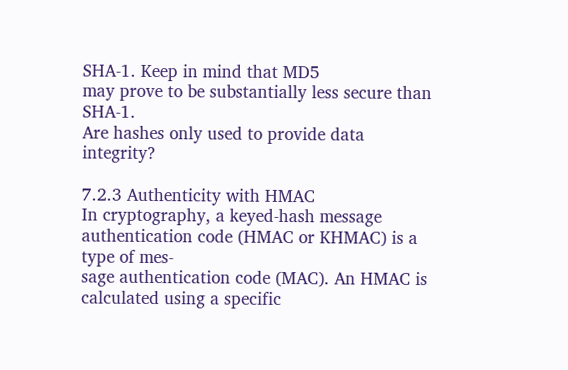SHA-1. Keep in mind that MD5
may prove to be substantially less secure than SHA-1.
Are hashes only used to provide data integrity?

7.2.3 Authenticity with HMAC
In cryptography, a keyed-hash message authentication code (HMAC or KHMAC) is a type of mes-
sage authentication code (MAC). An HMAC is calculated using a specific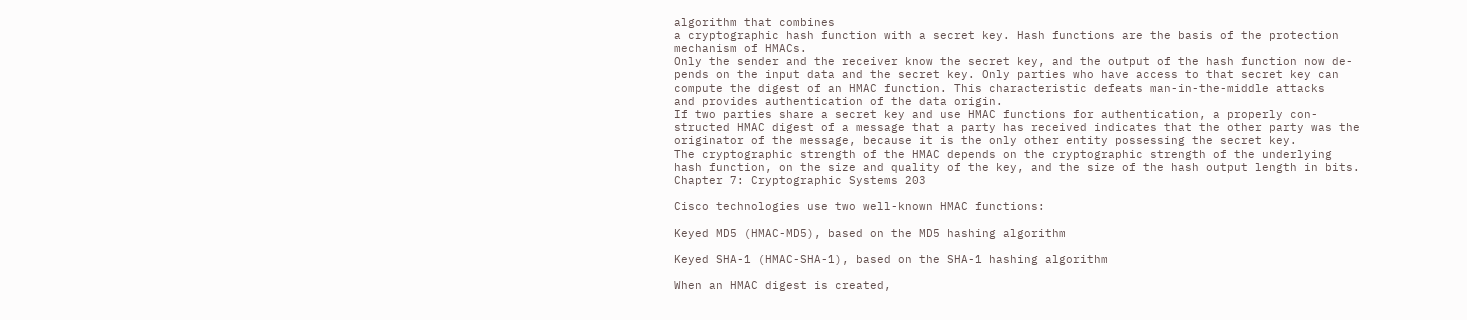algorithm that combines
a cryptographic hash function with a secret key. Hash functions are the basis of the protection
mechanism of HMACs.
Only the sender and the receiver know the secret key, and the output of the hash function now de-
pends on the input data and the secret key. Only parties who have access to that secret key can
compute the digest of an HMAC function. This characteristic defeats man-in-the-middle attacks
and provides authentication of the data origin.
If two parties share a secret key and use HMAC functions for authentication, a properly con-
structed HMAC digest of a message that a party has received indicates that the other party was the
originator of the message, because it is the only other entity possessing the secret key.
The cryptographic strength of the HMAC depends on the cryptographic strength of the underlying
hash function, on the size and quality of the key, and the size of the hash output length in bits.
Chapter 7: Cryptographic Systems 203

Cisco technologies use two well-known HMAC functions:

Keyed MD5 (HMAC-MD5), based on the MD5 hashing algorithm

Keyed SHA-1 (HMAC-SHA-1), based on the SHA-1 hashing algorithm

When an HMAC digest is created,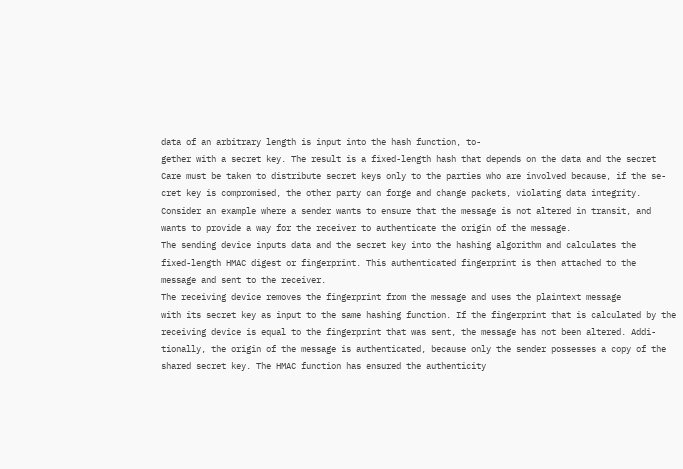data of an arbitrary length is input into the hash function, to-
gether with a secret key. The result is a fixed-length hash that depends on the data and the secret
Care must be taken to distribute secret keys only to the parties who are involved because, if the se-
cret key is compromised, the other party can forge and change packets, violating data integrity.
Consider an example where a sender wants to ensure that the message is not altered in transit, and
wants to provide a way for the receiver to authenticate the origin of the message.
The sending device inputs data and the secret key into the hashing algorithm and calculates the
fixed-length HMAC digest or fingerprint. This authenticated fingerprint is then attached to the
message and sent to the receiver.
The receiving device removes the fingerprint from the message and uses the plaintext message
with its secret key as input to the same hashing function. If the fingerprint that is calculated by the
receiving device is equal to the fingerprint that was sent, the message has not been altered. Addi-
tionally, the origin of the message is authenticated, because only the sender possesses a copy of the
shared secret key. The HMAC function has ensured the authenticity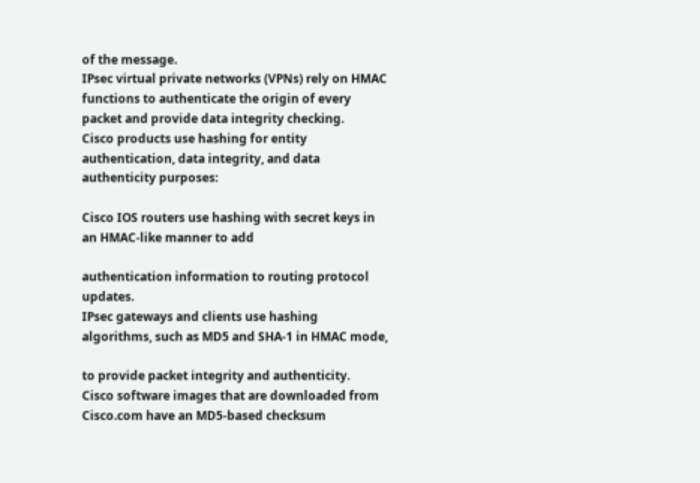of the message.
IPsec virtual private networks (VPNs) rely on HMAC functions to authenticate the origin of every
packet and provide data integrity checking.
Cisco products use hashing for entity authentication, data integrity, and data authenticity purposes:

Cisco IOS routers use hashing with secret keys in an HMAC-like manner to add

authentication information to routing protocol updates.
IPsec gateways and clients use hashing algorithms, such as MD5 and SHA-1 in HMAC mode,

to provide packet integrity and authenticity.
Cisco software images that are downloaded from Cisco.com have an MD5-based checksum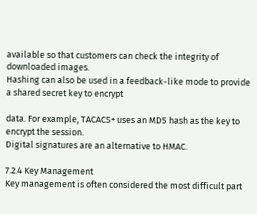available so that customers can check the integrity of downloaded images.
Hashing can also be used in a feedback-like mode to provide a shared secret key to encrypt

data. For example, TACACS+ uses an MD5 hash as the key to encrypt the session.
Digital signatures are an alternative to HMAC.

7.2.4 Key Management
Key management is often considered the most difficult part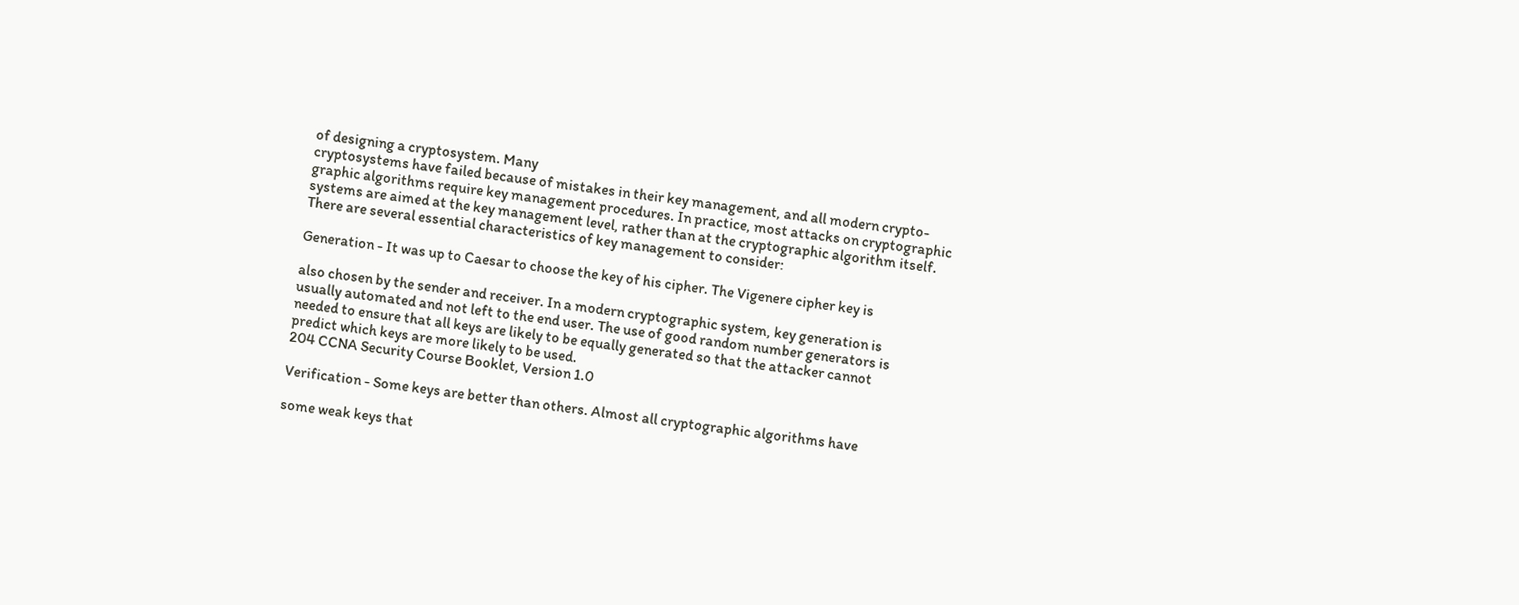of designing a cryptosystem. Many
cryptosystems have failed because of mistakes in their key management, and all modern crypto-
graphic algorithms require key management procedures. In practice, most attacks on cryptographic
systems are aimed at the key management level, rather than at the cryptographic algorithm itself.
There are several essential characteristics of key management to consider:

Generation - It was up to Caesar to choose the key of his cipher. The Vigenere cipher key is

also chosen by the sender and receiver. In a modern cryptographic system, key generation is
usually automated and not left to the end user. The use of good random number generators is
needed to ensure that all keys are likely to be equally generated so that the attacker cannot
predict which keys are more likely to be used.
204 CCNA Security Course Booklet, Version 1.0

Verification - Some keys are better than others. Almost all cryptographic algorithms have

some weak keys that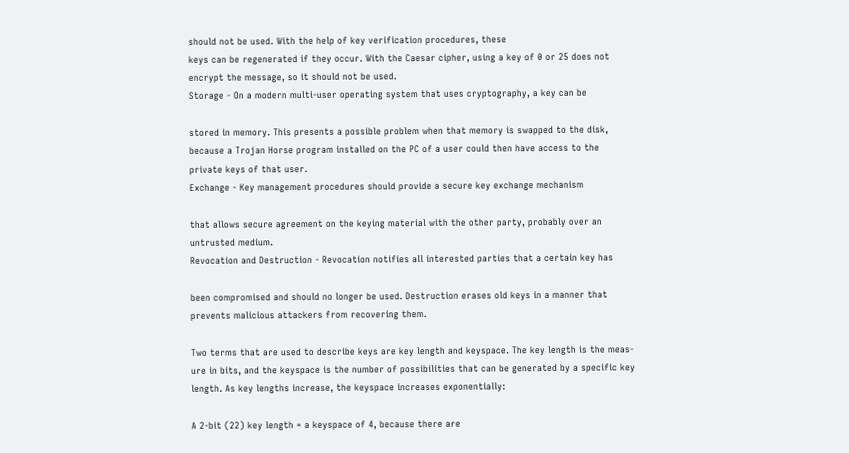should not be used. With the help of key verification procedures, these
keys can be regenerated if they occur. With the Caesar cipher, using a key of 0 or 25 does not
encrypt the message, so it should not be used.
Storage - On a modern multi-user operating system that uses cryptography, a key can be

stored in memory. This presents a possible problem when that memory is swapped to the disk,
because a Trojan Horse program installed on the PC of a user could then have access to the
private keys of that user.
Exchange - Key management procedures should provide a secure key exchange mechanism

that allows secure agreement on the keying material with the other party, probably over an
untrusted medium.
Revocation and Destruction - Revocation notifies all interested parties that a certain key has

been compromised and should no longer be used. Destruction erases old keys in a manner that
prevents malicious attackers from recovering them.

Two terms that are used to describe keys are key length and keyspace. The key length is the meas-
ure in bits, and the keyspace is the number of possibilities that can be generated by a specific key
length. As key lengths increase, the keyspace increases exponentially:

A 2-bit (22) key length = a keyspace of 4, because there are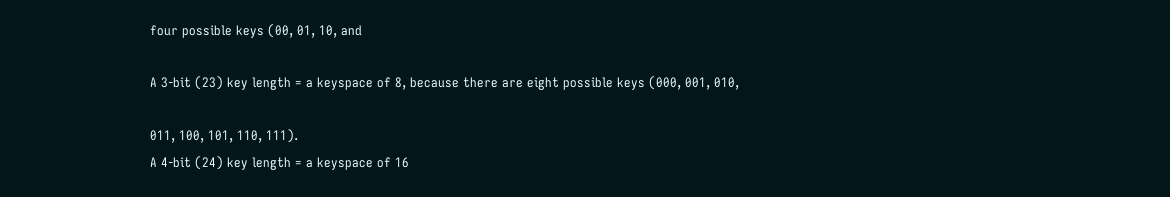four possible keys (00, 01, 10, and

A 3-bit (23) key length = a keyspace of 8, because there are eight possible keys (000, 001, 010,

011, 100, 101, 110, 111).
A 4-bit (24) key length = a keyspace of 16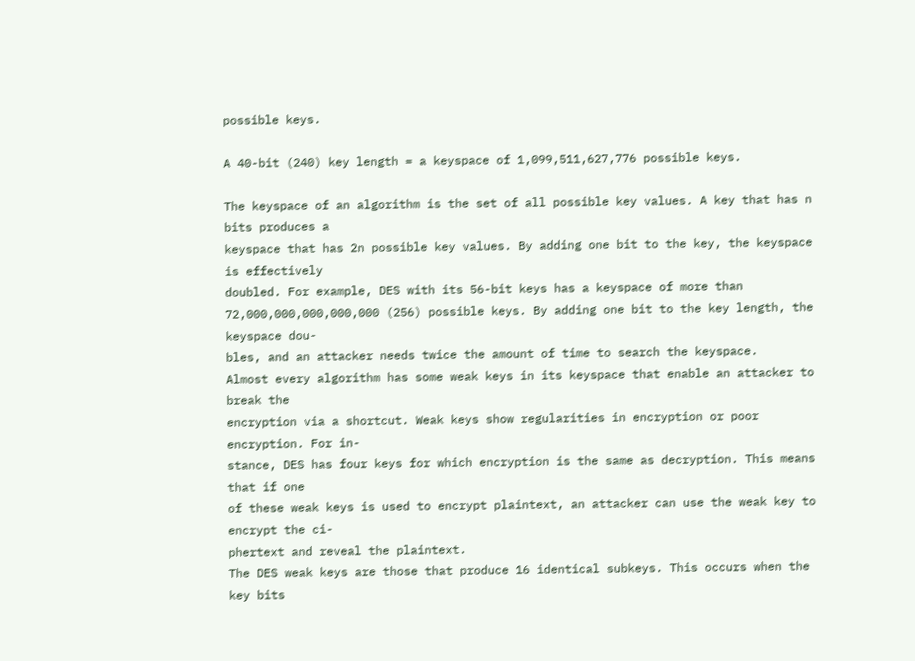possible keys.

A 40-bit (240) key length = a keyspace of 1,099,511,627,776 possible keys.

The keyspace of an algorithm is the set of all possible key values. A key that has n bits produces a
keyspace that has 2n possible key values. By adding one bit to the key, the keyspace is effectively
doubled. For example, DES with its 56-bit keys has a keyspace of more than
72,000,000,000,000,000 (256) possible keys. By adding one bit to the key length, the keyspace dou-
bles, and an attacker needs twice the amount of time to search the keyspace.
Almost every algorithm has some weak keys in its keyspace that enable an attacker to break the
encryption via a shortcut. Weak keys show regularities in encryption or poor encryption. For in-
stance, DES has four keys for which encryption is the same as decryption. This means that if one
of these weak keys is used to encrypt plaintext, an attacker can use the weak key to encrypt the ci-
phertext and reveal the plaintext.
The DES weak keys are those that produce 16 identical subkeys. This occurs when the key bits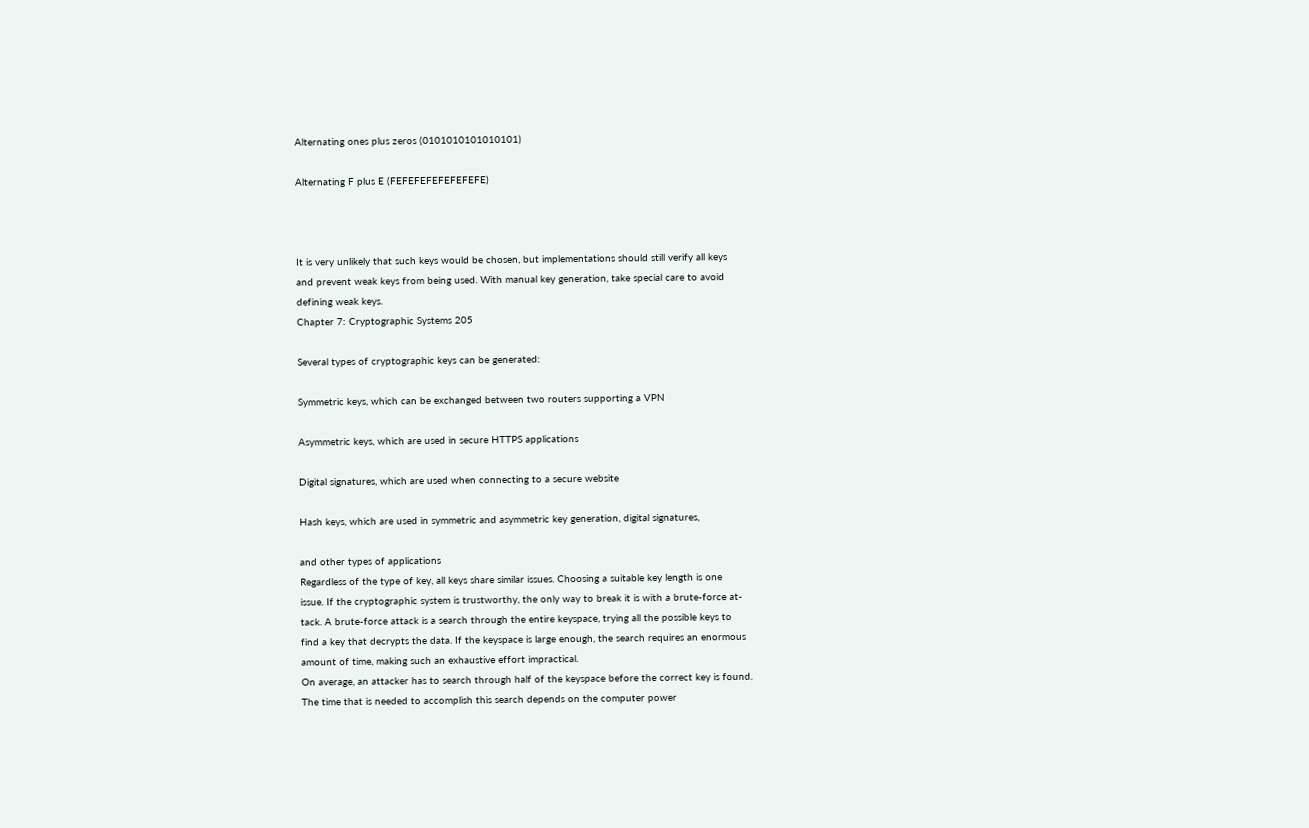Alternating ones plus zeros (0101010101010101)

Alternating F plus E (FEFEFEFEFEFEFEFE)



It is very unlikely that such keys would be chosen, but implementations should still verify all keys
and prevent weak keys from being used. With manual key generation, take special care to avoid
defining weak keys.
Chapter 7: Cryptographic Systems 205

Several types of cryptographic keys can be generated:

Symmetric keys, which can be exchanged between two routers supporting a VPN

Asymmetric keys, which are used in secure HTTPS applications

Digital signatures, which are used when connecting to a secure website

Hash keys, which are used in symmetric and asymmetric key generation, digital signatures,

and other types of applications
Regardless of the type of key, all keys share similar issues. Choosing a suitable key length is one
issue. If the cryptographic system is trustworthy, the only way to break it is with a brute-force at-
tack. A brute-force attack is a search through the entire keyspace, trying all the possible keys to
find a key that decrypts the data. If the keyspace is large enough, the search requires an enormous
amount of time, making such an exhaustive effort impractical.
On average, an attacker has to search through half of the keyspace before the correct key is found.
The time that is needed to accomplish this search depends on the computer power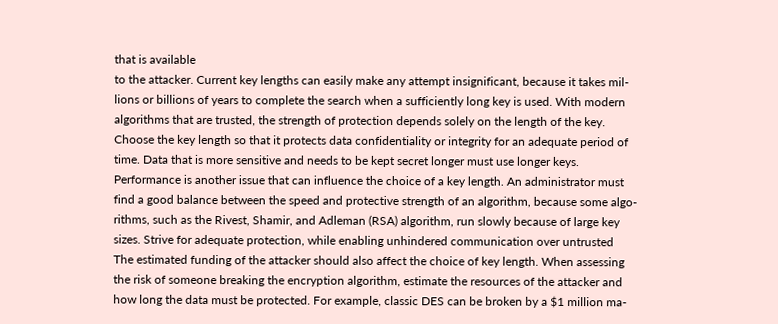that is available
to the attacker. Current key lengths can easily make any attempt insignificant, because it takes mil-
lions or billions of years to complete the search when a sufficiently long key is used. With modern
algorithms that are trusted, the strength of protection depends solely on the length of the key.
Choose the key length so that it protects data confidentiality or integrity for an adequate period of
time. Data that is more sensitive and needs to be kept secret longer must use longer keys.
Performance is another issue that can influence the choice of a key length. An administrator must
find a good balance between the speed and protective strength of an algorithm, because some algo-
rithms, such as the Rivest, Shamir, and Adleman (RSA) algorithm, run slowly because of large key
sizes. Strive for adequate protection, while enabling unhindered communication over untrusted
The estimated funding of the attacker should also affect the choice of key length. When assessing
the risk of someone breaking the encryption algorithm, estimate the resources of the attacker and
how long the data must be protected. For example, classic DES can be broken by a $1 million ma-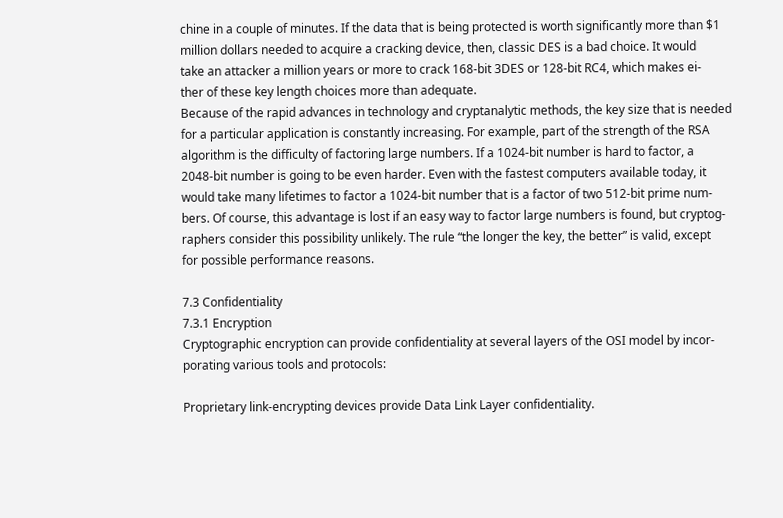chine in a couple of minutes. If the data that is being protected is worth significantly more than $1
million dollars needed to acquire a cracking device, then, classic DES is a bad choice. It would
take an attacker a million years or more to crack 168-bit 3DES or 128-bit RC4, which makes ei-
ther of these key length choices more than adequate.
Because of the rapid advances in technology and cryptanalytic methods, the key size that is needed
for a particular application is constantly increasing. For example, part of the strength of the RSA
algorithm is the difficulty of factoring large numbers. If a 1024-bit number is hard to factor, a
2048-bit number is going to be even harder. Even with the fastest computers available today, it
would take many lifetimes to factor a 1024-bit number that is a factor of two 512-bit prime num-
bers. Of course, this advantage is lost if an easy way to factor large numbers is found, but cryptog-
raphers consider this possibility unlikely. The rule “the longer the key, the better” is valid, except
for possible performance reasons.

7.3 Confidentiality
7.3.1 Encryption
Cryptographic encryption can provide confidentiality at several layers of the OSI model by incor-
porating various tools and protocols:

Proprietary link-encrypting devices provide Data Link Layer confidentiality.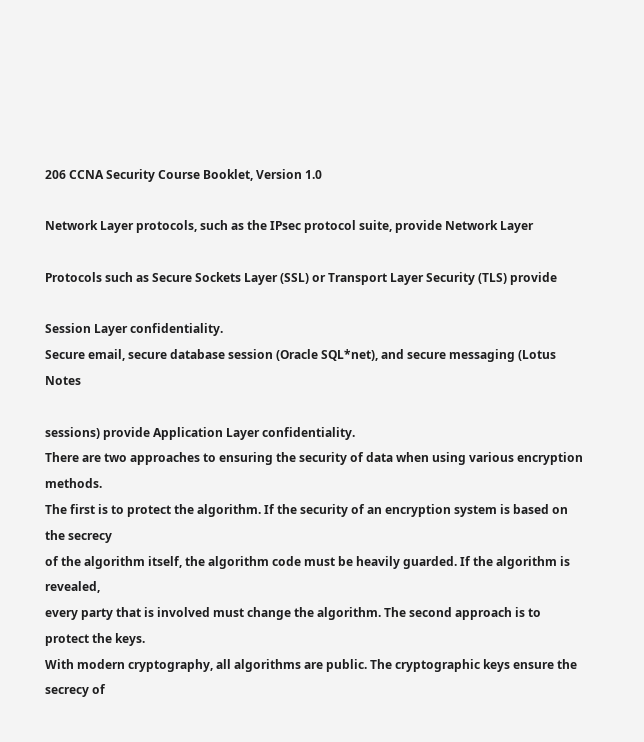206 CCNA Security Course Booklet, Version 1.0

Network Layer protocols, such as the IPsec protocol suite, provide Network Layer

Protocols such as Secure Sockets Layer (SSL) or Transport Layer Security (TLS) provide

Session Layer confidentiality.
Secure email, secure database session (Oracle SQL*net), and secure messaging (Lotus Notes

sessions) provide Application Layer confidentiality.
There are two approaches to ensuring the security of data when using various encryption methods.
The first is to protect the algorithm. If the security of an encryption system is based on the secrecy
of the algorithm itself, the algorithm code must be heavily guarded. If the algorithm is revealed,
every party that is involved must change the algorithm. The second approach is to protect the keys.
With modern cryptography, all algorithms are public. The cryptographic keys ensure the secrecy of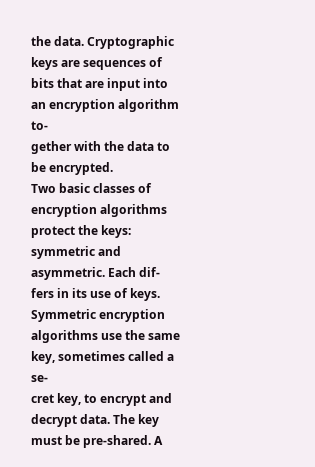the data. Cryptographic keys are sequences of bits that are input into an encryption algorithm to-
gether with the data to be encrypted.
Two basic classes of encryption algorithms protect the keys: symmetric and asymmetric. Each dif-
fers in its use of keys. Symmetric encryption algorithms use the same key, sometimes called a se-
cret key, to encrypt and decrypt data. The key must be pre-shared. A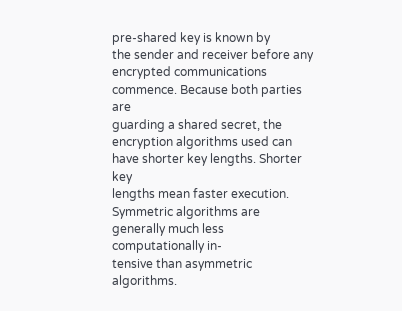pre-shared key is known by
the sender and receiver before any encrypted communications commence. Because both parties are
guarding a shared secret, the encryption algorithms used can have shorter key lengths. Shorter key
lengths mean faster execution. Symmetric algorithms are generally much less computationally in-
tensive than asymmetric algorithms.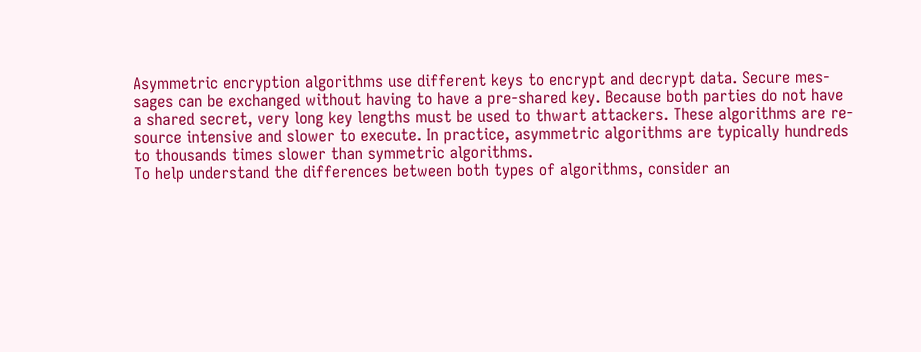Asymmetric encryption algorithms use different keys to encrypt and decrypt data. Secure mes-
sages can be exchanged without having to have a pre-shared key. Because both parties do not have
a shared secret, very long key lengths must be used to thwart attackers. These algorithms are re-
source intensive and slower to execute. In practice, asymmetric algorithms are typically hundreds
to thousands times slower than symmetric algorithms.
To help understand the differences between both types of algorithms, consider an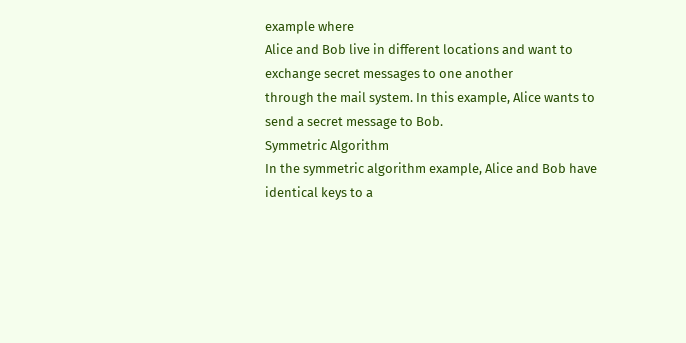example where
Alice and Bob live in different locations and want to exchange secret messages to one another
through the mail system. In this example, Alice wants to send a secret message to Bob.
Symmetric Algorithm
In the symmetric algorithm example, Alice and Bob have identical keys to a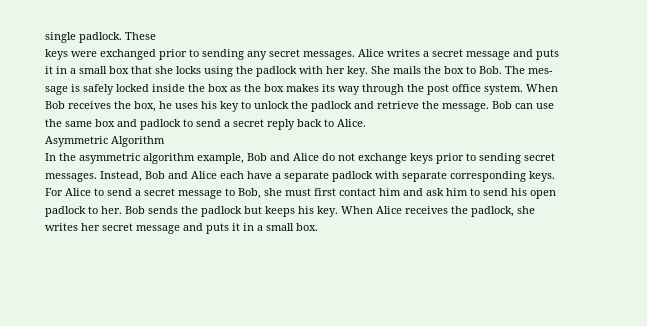single padlock. These
keys were exchanged prior to sending any secret messages. Alice writes a secret message and puts
it in a small box that she locks using the padlock with her key. She mails the box to Bob. The mes-
sage is safely locked inside the box as the box makes its way through the post office system. When
Bob receives the box, he uses his key to unlock the padlock and retrieve the message. Bob can use
the same box and padlock to send a secret reply back to Alice.
Asymmetric Algorithm
In the asymmetric algorithm example, Bob and Alice do not exchange keys prior to sending secret
messages. Instead, Bob and Alice each have a separate padlock with separate corresponding keys.
For Alice to send a secret message to Bob, she must first contact him and ask him to send his open
padlock to her. Bob sends the padlock but keeps his key. When Alice receives the padlock, she
writes her secret message and puts it in a small box.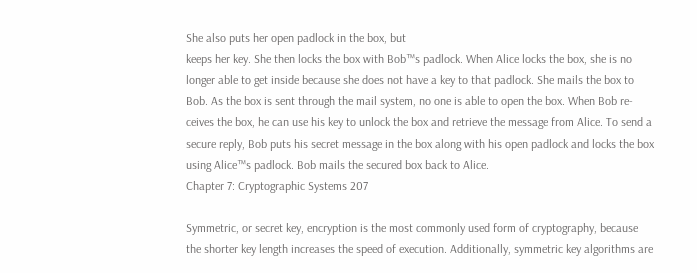She also puts her open padlock in the box, but
keeps her key. She then locks the box with Bob™s padlock. When Alice locks the box, she is no
longer able to get inside because she does not have a key to that padlock. She mails the box to
Bob. As the box is sent through the mail system, no one is able to open the box. When Bob re-
ceives the box, he can use his key to unlock the box and retrieve the message from Alice. To send a
secure reply, Bob puts his secret message in the box along with his open padlock and locks the box
using Alice™s padlock. Bob mails the secured box back to Alice.
Chapter 7: Cryptographic Systems 207

Symmetric, or secret key, encryption is the most commonly used form of cryptography, because
the shorter key length increases the speed of execution. Additionally, symmetric key algorithms are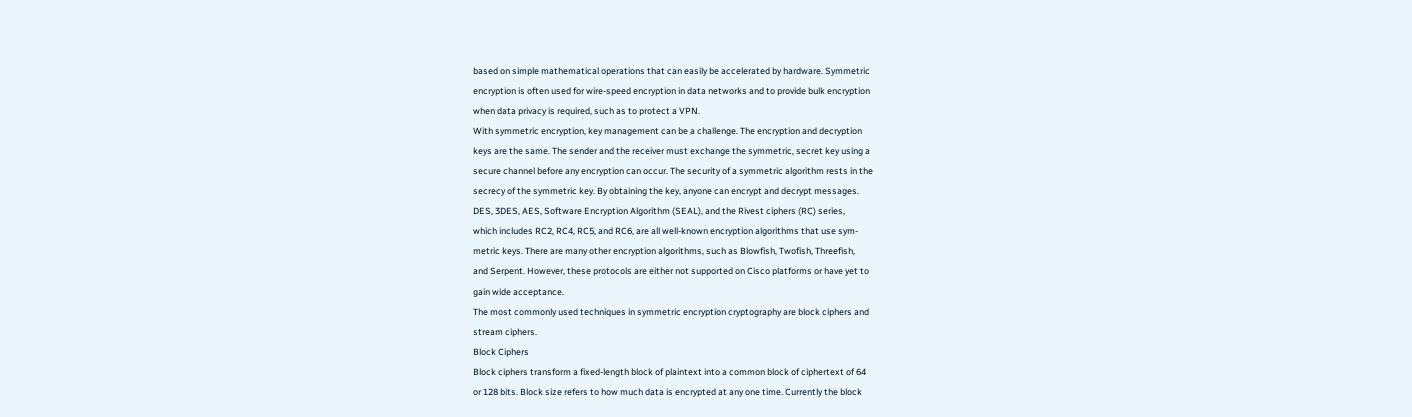based on simple mathematical operations that can easily be accelerated by hardware. Symmetric
encryption is often used for wire-speed encryption in data networks and to provide bulk encryption
when data privacy is required, such as to protect a VPN.
With symmetric encryption, key management can be a challenge. The encryption and decryption
keys are the same. The sender and the receiver must exchange the symmetric, secret key using a
secure channel before any encryption can occur. The security of a symmetric algorithm rests in the
secrecy of the symmetric key. By obtaining the key, anyone can encrypt and decrypt messages.
DES, 3DES, AES, Software Encryption Algorithm (SEAL), and the Rivest ciphers (RC) series,
which includes RC2, RC4, RC5, and RC6, are all well-known encryption algorithms that use sym-
metric keys. There are many other encryption algorithms, such as Blowfish, Twofish, Threefish,
and Serpent. However, these protocols are either not supported on Cisco platforms or have yet to
gain wide acceptance.
The most commonly used techniques in symmetric encryption cryptography are block ciphers and
stream ciphers.
Block Ciphers
Block ciphers transform a fixed-length block of plaintext into a common block of ciphertext of 64
or 128 bits. Block size refers to how much data is encrypted at any one time. Currently the block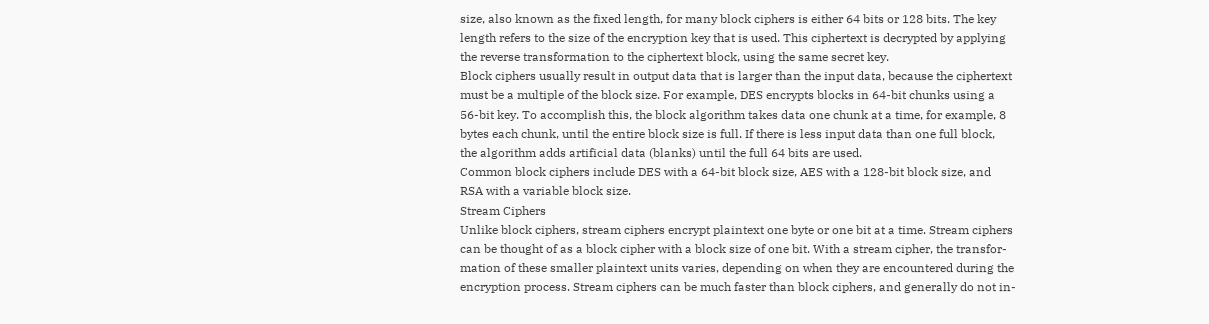size, also known as the fixed length, for many block ciphers is either 64 bits or 128 bits. The key
length refers to the size of the encryption key that is used. This ciphertext is decrypted by applying
the reverse transformation to the ciphertext block, using the same secret key.
Block ciphers usually result in output data that is larger than the input data, because the ciphertext
must be a multiple of the block size. For example, DES encrypts blocks in 64-bit chunks using a
56-bit key. To accomplish this, the block algorithm takes data one chunk at a time, for example, 8
bytes each chunk, until the entire block size is full. If there is less input data than one full block,
the algorithm adds artificial data (blanks) until the full 64 bits are used.
Common block ciphers include DES with a 64-bit block size, AES with a 128-bit block size, and
RSA with a variable block size.
Stream Ciphers
Unlike block ciphers, stream ciphers encrypt plaintext one byte or one bit at a time. Stream ciphers
can be thought of as a block cipher with a block size of one bit. With a stream cipher, the transfor-
mation of these smaller plaintext units varies, depending on when they are encountered during the
encryption process. Stream ciphers can be much faster than block ciphers, and generally do not in-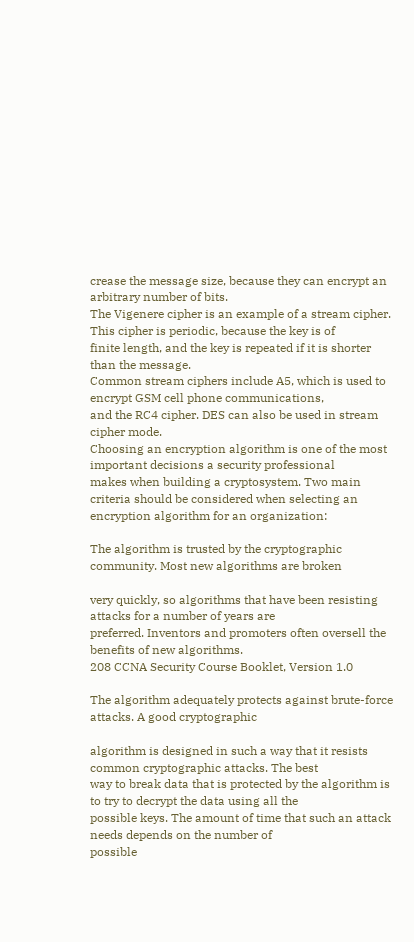crease the message size, because they can encrypt an arbitrary number of bits.
The Vigenere cipher is an example of a stream cipher. This cipher is periodic, because the key is of
finite length, and the key is repeated if it is shorter than the message.
Common stream ciphers include A5, which is used to encrypt GSM cell phone communications,
and the RC4 cipher. DES can also be used in stream cipher mode.
Choosing an encryption algorithm is one of the most important decisions a security professional
makes when building a cryptosystem. Two main criteria should be considered when selecting an
encryption algorithm for an organization:

The algorithm is trusted by the cryptographic community. Most new algorithms are broken

very quickly, so algorithms that have been resisting attacks for a number of years are
preferred. Inventors and promoters often oversell the benefits of new algorithms.
208 CCNA Security Course Booklet, Version 1.0

The algorithm adequately protects against brute-force attacks. A good cryptographic

algorithm is designed in such a way that it resists common cryptographic attacks. The best
way to break data that is protected by the algorithm is to try to decrypt the data using all the
possible keys. The amount of time that such an attack needs depends on the number of
possible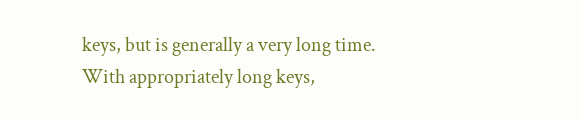keys, but is generally a very long time. With appropriately long keys,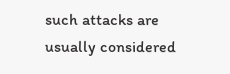such attacks are
usually considered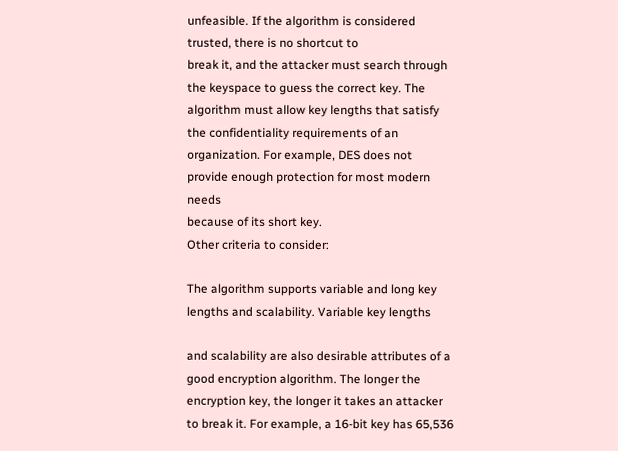unfeasible. If the algorithm is considered trusted, there is no shortcut to
break it, and the attacker must search through the keyspace to guess the correct key. The
algorithm must allow key lengths that satisfy the confidentiality requirements of an
organization. For example, DES does not provide enough protection for most modern needs
because of its short key.
Other criteria to consider:

The algorithm supports variable and long key lengths and scalability. Variable key lengths

and scalability are also desirable attributes of a good encryption algorithm. The longer the
encryption key, the longer it takes an attacker to break it. For example, a 16-bit key has 65,536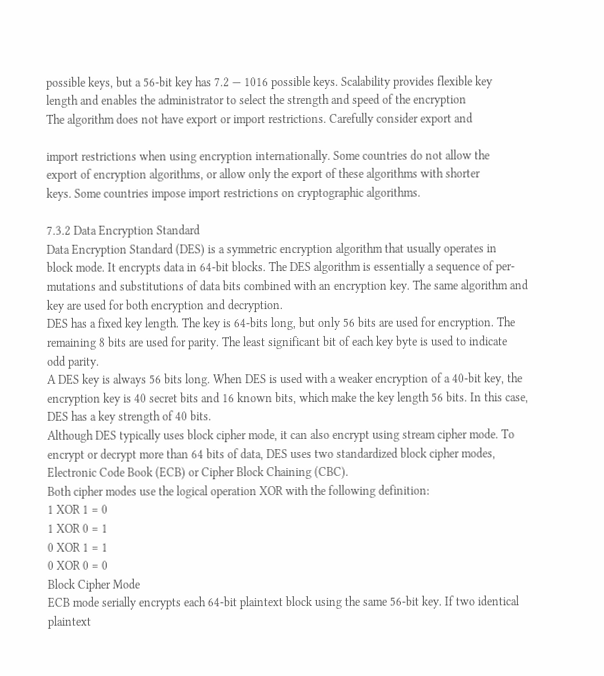possible keys, but a 56-bit key has 7.2 — 1016 possible keys. Scalability provides flexible key
length and enables the administrator to select the strength and speed of the encryption
The algorithm does not have export or import restrictions. Carefully consider export and

import restrictions when using encryption internationally. Some countries do not allow the
export of encryption algorithms, or allow only the export of these algorithms with shorter
keys. Some countries impose import restrictions on cryptographic algorithms.

7.3.2 Data Encryption Standard
Data Encryption Standard (DES) is a symmetric encryption algorithm that usually operates in
block mode. It encrypts data in 64-bit blocks. The DES algorithm is essentially a sequence of per-
mutations and substitutions of data bits combined with an encryption key. The same algorithm and
key are used for both encryption and decryption.
DES has a fixed key length. The key is 64-bits long, but only 56 bits are used for encryption. The
remaining 8 bits are used for parity. The least significant bit of each key byte is used to indicate
odd parity.
A DES key is always 56 bits long. When DES is used with a weaker encryption of a 40-bit key, the
encryption key is 40 secret bits and 16 known bits, which make the key length 56 bits. In this case,
DES has a key strength of 40 bits.
Although DES typically uses block cipher mode, it can also encrypt using stream cipher mode. To
encrypt or decrypt more than 64 bits of data, DES uses two standardized block cipher modes,
Electronic Code Book (ECB) or Cipher Block Chaining (CBC).
Both cipher modes use the logical operation XOR with the following definition:
1 XOR 1 = 0
1 XOR 0 = 1
0 XOR 1 = 1
0 XOR 0 = 0
Block Cipher Mode
ECB mode serially encrypts each 64-bit plaintext block using the same 56-bit key. If two identical
plaintext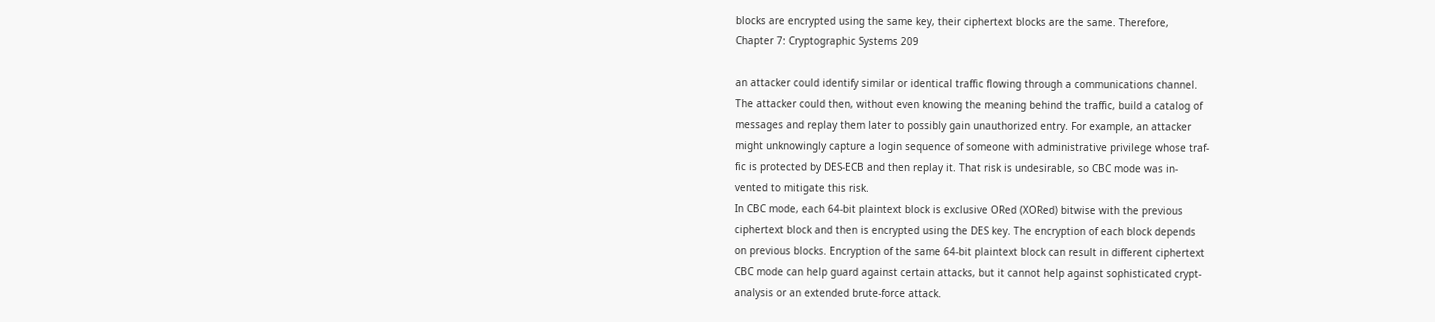blocks are encrypted using the same key, their ciphertext blocks are the same. Therefore,
Chapter 7: Cryptographic Systems 209

an attacker could identify similar or identical traffic flowing through a communications channel.
The attacker could then, without even knowing the meaning behind the traffic, build a catalog of
messages and replay them later to possibly gain unauthorized entry. For example, an attacker
might unknowingly capture a login sequence of someone with administrative privilege whose traf-
fic is protected by DES-ECB and then replay it. That risk is undesirable, so CBC mode was in-
vented to mitigate this risk.
In CBC mode, each 64-bit plaintext block is exclusive ORed (XORed) bitwise with the previous
ciphertext block and then is encrypted using the DES key. The encryption of each block depends
on previous blocks. Encryption of the same 64-bit plaintext block can result in different ciphertext
CBC mode can help guard against certain attacks, but it cannot help against sophisticated crypt-
analysis or an extended brute-force attack.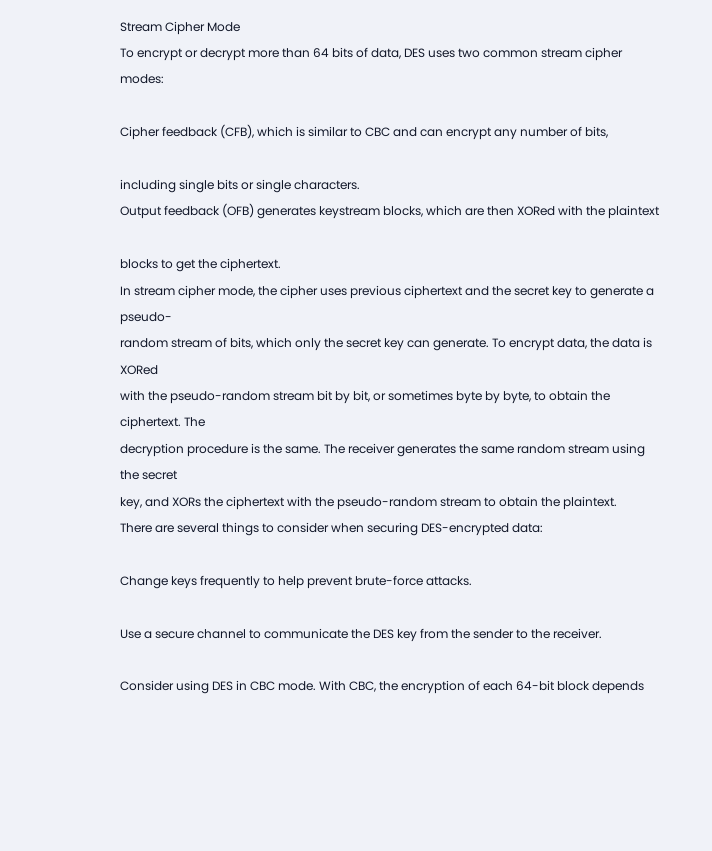Stream Cipher Mode
To encrypt or decrypt more than 64 bits of data, DES uses two common stream cipher modes:

Cipher feedback (CFB), which is similar to CBC and can encrypt any number of bits,

including single bits or single characters.
Output feedback (OFB) generates keystream blocks, which are then XORed with the plaintext

blocks to get the ciphertext.
In stream cipher mode, the cipher uses previous ciphertext and the secret key to generate a pseudo-
random stream of bits, which only the secret key can generate. To encrypt data, the data is XORed
with the pseudo-random stream bit by bit, or sometimes byte by byte, to obtain the ciphertext. The
decryption procedure is the same. The receiver generates the same random stream using the secret
key, and XORs the ciphertext with the pseudo-random stream to obtain the plaintext.
There are several things to consider when securing DES-encrypted data:

Change keys frequently to help prevent brute-force attacks.

Use a secure channel to communicate the DES key from the sender to the receiver.

Consider using DES in CBC mode. With CBC, the encryption of each 64-bit block depends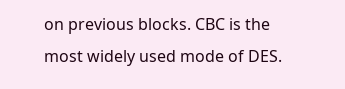on previous blocks. CBC is the most widely used mode of DES.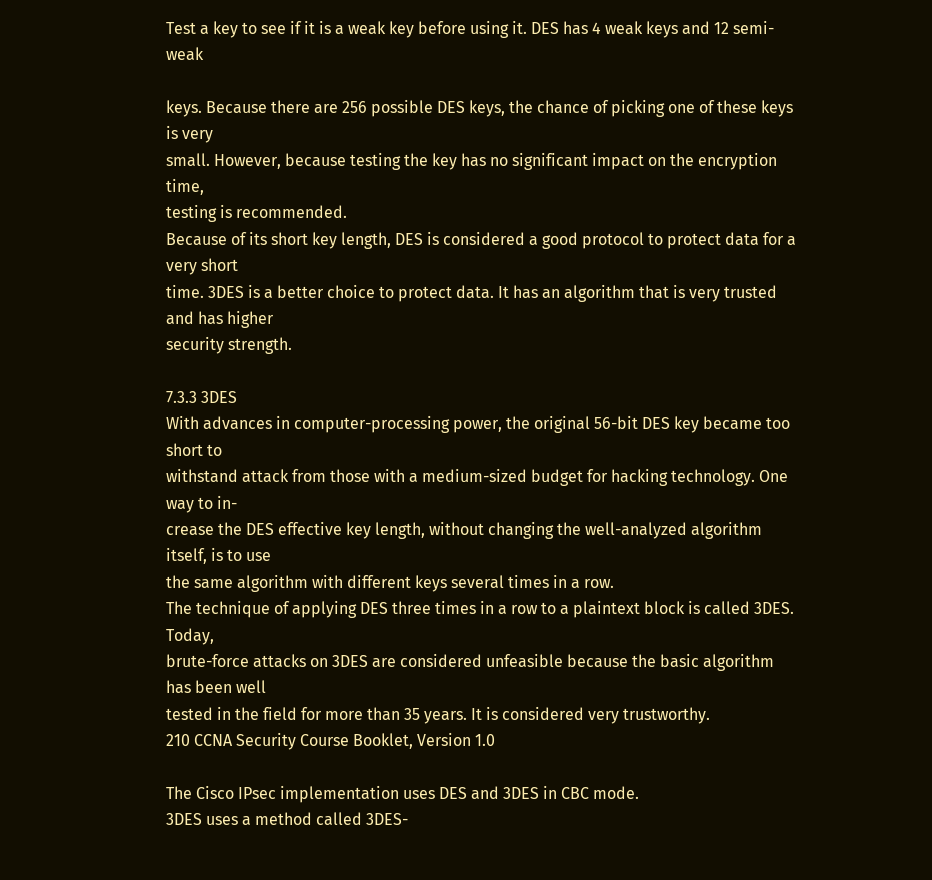Test a key to see if it is a weak key before using it. DES has 4 weak keys and 12 semi-weak

keys. Because there are 256 possible DES keys, the chance of picking one of these keys is very
small. However, because testing the key has no significant impact on the encryption time,
testing is recommended.
Because of its short key length, DES is considered a good protocol to protect data for a very short
time. 3DES is a better choice to protect data. It has an algorithm that is very trusted and has higher
security strength.

7.3.3 3DES
With advances in computer-processing power, the original 56-bit DES key became too short to
withstand attack from those with a medium-sized budget for hacking technology. One way to in-
crease the DES effective key length, without changing the well-analyzed algorithm itself, is to use
the same algorithm with different keys several times in a row.
The technique of applying DES three times in a row to a plaintext block is called 3DES. Today,
brute-force attacks on 3DES are considered unfeasible because the basic algorithm has been well
tested in the field for more than 35 years. It is considered very trustworthy.
210 CCNA Security Course Booklet, Version 1.0

The Cisco IPsec implementation uses DES and 3DES in CBC mode.
3DES uses a method called 3DES-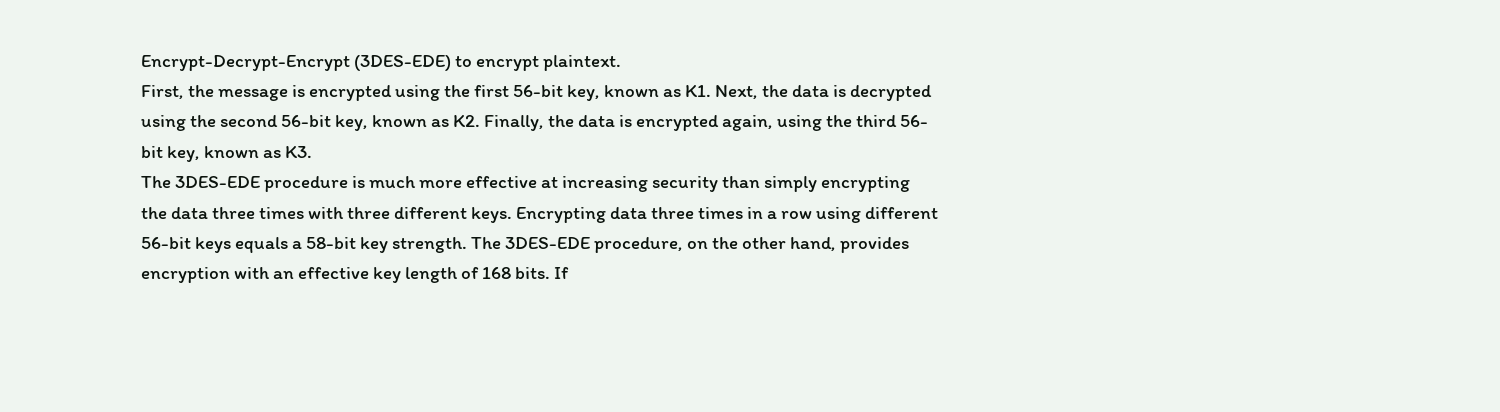Encrypt-Decrypt-Encrypt (3DES-EDE) to encrypt plaintext.
First, the message is encrypted using the first 56-bit key, known as K1. Next, the data is decrypted
using the second 56-bit key, known as K2. Finally, the data is encrypted again, using the third 56-
bit key, known as K3.
The 3DES-EDE procedure is much more effective at increasing security than simply encrypting
the data three times with three different keys. Encrypting data three times in a row using different
56-bit keys equals a 58-bit key strength. The 3DES-EDE procedure, on the other hand, provides
encryption with an effective key length of 168 bits. If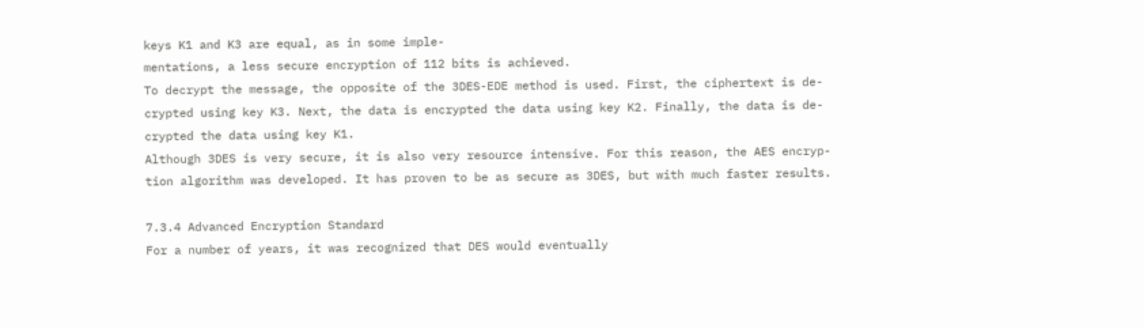keys K1 and K3 are equal, as in some imple-
mentations, a less secure encryption of 112 bits is achieved.
To decrypt the message, the opposite of the 3DES-EDE method is used. First, the ciphertext is de-
crypted using key K3. Next, the data is encrypted the data using key K2. Finally, the data is de-
crypted the data using key K1.
Although 3DES is very secure, it is also very resource intensive. For this reason, the AES encryp-
tion algorithm was developed. It has proven to be as secure as 3DES, but with much faster results.

7.3.4 Advanced Encryption Standard
For a number of years, it was recognized that DES would eventually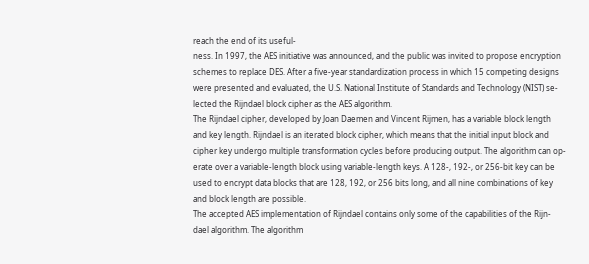reach the end of its useful-
ness. In 1997, the AES initiative was announced, and the public was invited to propose encryption
schemes to replace DES. After a five-year standardization process in which 15 competing designs
were presented and evaluated, the U.S. National Institute of Standards and Technology (NIST) se-
lected the Rijndael block cipher as the AES algorithm.
The Rijndael cipher, developed by Joan Daemen and Vincent Rijmen, has a variable block length
and key length. Rijndael is an iterated block cipher, which means that the initial input block and
cipher key undergo multiple transformation cycles before producing output. The algorithm can op-
erate over a variable-length block using variable-length keys. A 128-, 192-, or 256-bit key can be
used to encrypt data blocks that are 128, 192, or 256 bits long, and all nine combinations of key
and block length are possible.
The accepted AES implementation of Rijndael contains only some of the capabilities of the Rijn-
dael algorithm. The algorithm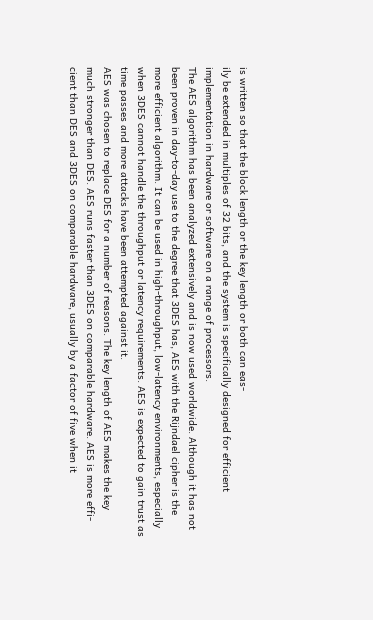is written so that the block length or the key length or both can eas-
ily be extended in multiples of 32 bits, and the system is specifically designed for efficient
implementation in hardware or software on a range of processors.
The AES algorithm has been analyzed extensively and is now used worldwide. Although it has not
been proven in day-to-day use to the degree that 3DES has, AES with the Rijndael cipher is the
more efficient algorithm. It can be used in high-throughput, low-latency environments, especially
when 3DES cannot handle the throughput or latency requirements. AES is expected to gain trust as
time passes and more attacks have been attempted against it.
AES was chosen to replace DES for a number of reasons. The key length of AES makes the key
much stronger than DES. AES runs faster than 3DES on comparable hardware. AES is more effi-
cient than DES and 3DES on comparable hardware, usually by a factor of five when it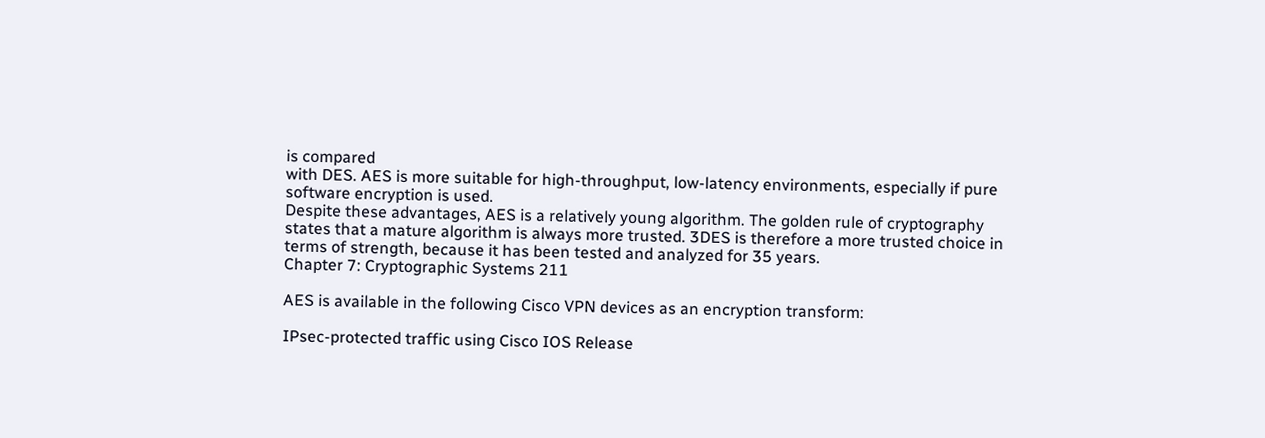is compared
with DES. AES is more suitable for high-throughput, low-latency environments, especially if pure
software encryption is used.
Despite these advantages, AES is a relatively young algorithm. The golden rule of cryptography
states that a mature algorithm is always more trusted. 3DES is therefore a more trusted choice in
terms of strength, because it has been tested and analyzed for 35 years.
Chapter 7: Cryptographic Systems 211

AES is available in the following Cisco VPN devices as an encryption transform:

IPsec-protected traffic using Cisco IOS Release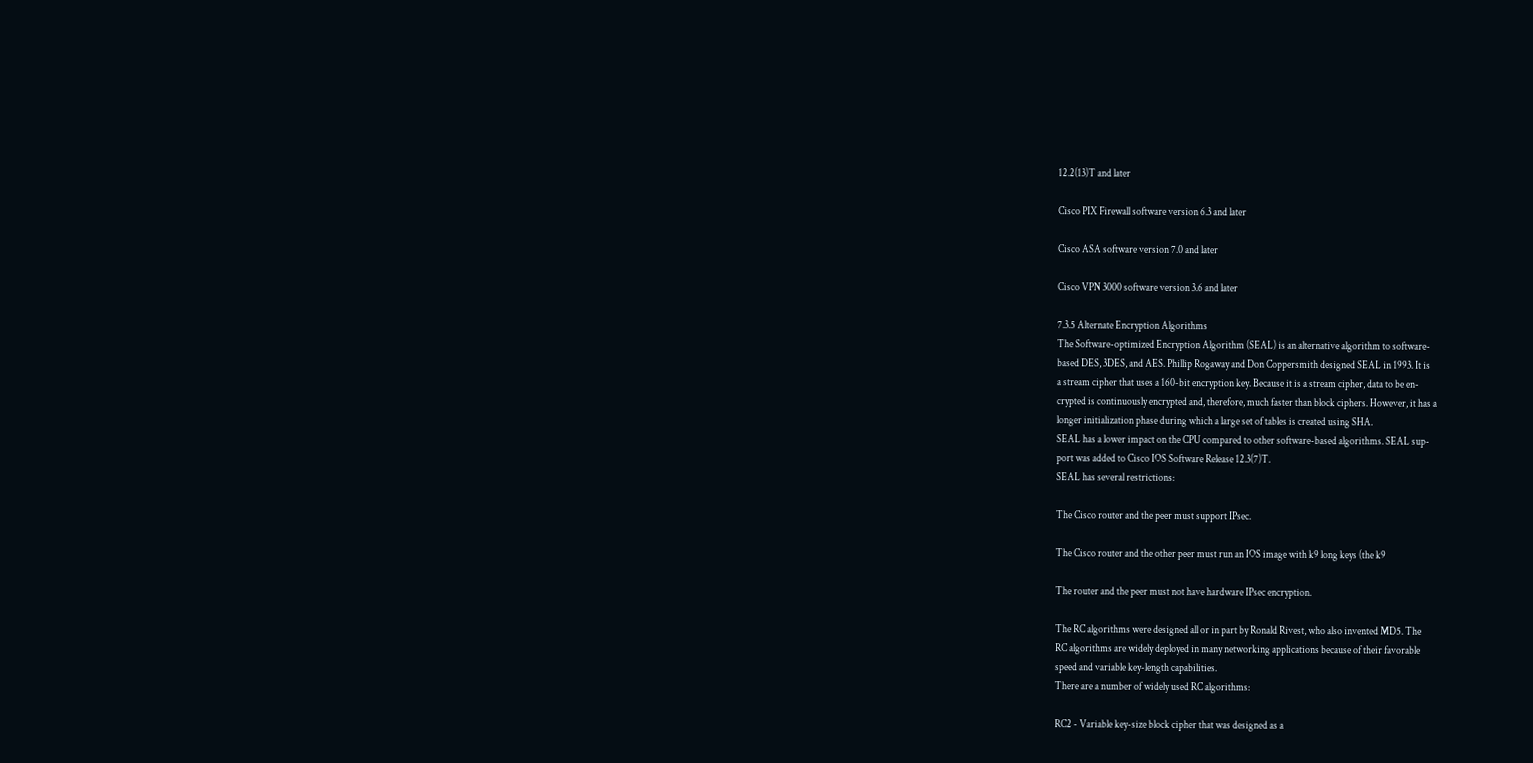12.2(13)T and later

Cisco PIX Firewall software version 6.3 and later

Cisco ASA software version 7.0 and later

Cisco VPN 3000 software version 3.6 and later

7.3.5 Alternate Encryption Algorithms
The Software-optimized Encryption Algorithm (SEAL) is an alternative algorithm to software-
based DES, 3DES, and AES. Phillip Rogaway and Don Coppersmith designed SEAL in 1993. It is
a stream cipher that uses a 160-bit encryption key. Because it is a stream cipher, data to be en-
crypted is continuously encrypted and, therefore, much faster than block ciphers. However, it has a
longer initialization phase during which a large set of tables is created using SHA.
SEAL has a lower impact on the CPU compared to other software-based algorithms. SEAL sup-
port was added to Cisco IOS Software Release 12.3(7)T.
SEAL has several restrictions:

The Cisco router and the peer must support IPsec.

The Cisco router and the other peer must run an IOS image with k9 long keys (the k9

The router and the peer must not have hardware IPsec encryption.

The RC algorithms were designed all or in part by Ronald Rivest, who also invented MD5. The
RC algorithms are widely deployed in many networking applications because of their favorable
speed and variable key-length capabilities.
There are a number of widely used RC algorithms:

RC2 - Variable key-size block cipher that was designed as a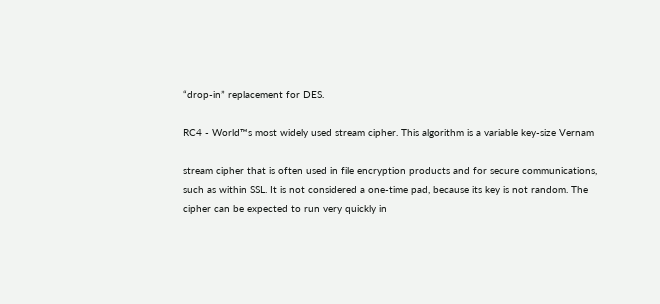“drop-in” replacement for DES.

RC4 - World™s most widely used stream cipher. This algorithm is a variable key-size Vernam

stream cipher that is often used in file encryption products and for secure communications,
such as within SSL. It is not considered a one-time pad, because its key is not random. The
cipher can be expected to run very quickly in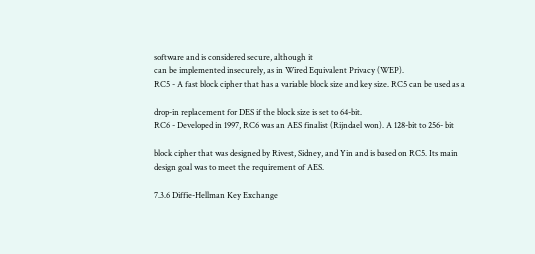software and is considered secure, although it
can be implemented insecurely, as in Wired Equivalent Privacy (WEP).
RC5 - A fast block cipher that has a variable block size and key size. RC5 can be used as a

drop-in replacement for DES if the block size is set to 64-bit.
RC6 - Developed in 1997, RC6 was an AES finalist (Rijndael won). A 128-bit to 256- bit

block cipher that was designed by Rivest, Sidney, and Yin and is based on RC5. Its main
design goal was to meet the requirement of AES.

7.3.6 Diffie-Hellman Key Exchange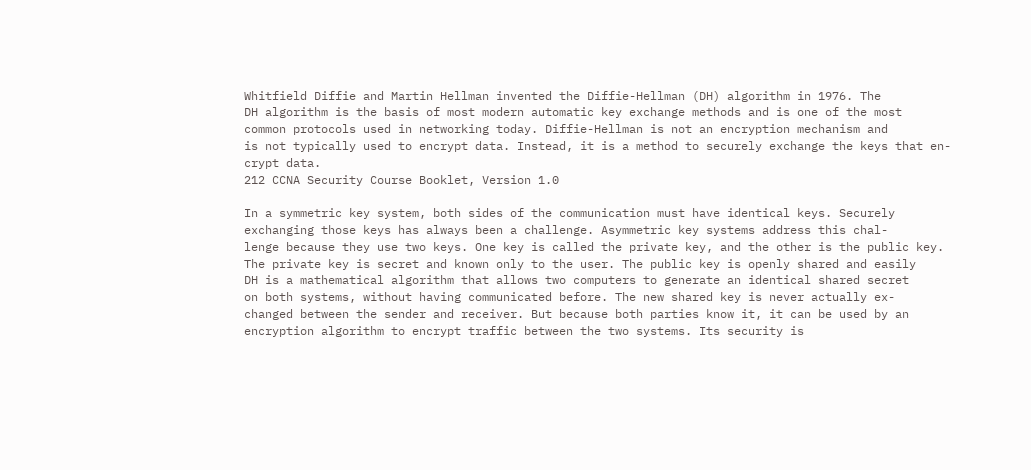Whitfield Diffie and Martin Hellman invented the Diffie-Hellman (DH) algorithm in 1976. The
DH algorithm is the basis of most modern automatic key exchange methods and is one of the most
common protocols used in networking today. Diffie-Hellman is not an encryption mechanism and
is not typically used to encrypt data. Instead, it is a method to securely exchange the keys that en-
crypt data.
212 CCNA Security Course Booklet, Version 1.0

In a symmetric key system, both sides of the communication must have identical keys. Securely
exchanging those keys has always been a challenge. Asymmetric key systems address this chal-
lenge because they use two keys. One key is called the private key, and the other is the public key.
The private key is secret and known only to the user. The public key is openly shared and easily
DH is a mathematical algorithm that allows two computers to generate an identical shared secret
on both systems, without having communicated before. The new shared key is never actually ex-
changed between the sender and receiver. But because both parties know it, it can be used by an
encryption algorithm to encrypt traffic between the two systems. Its security is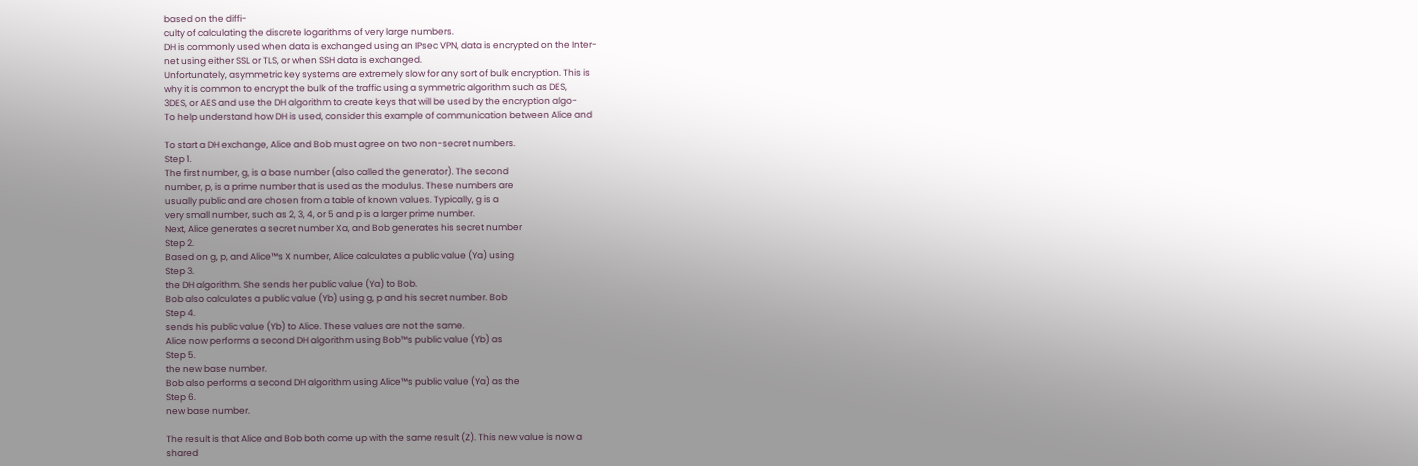based on the diffi-
culty of calculating the discrete logarithms of very large numbers.
DH is commonly used when data is exchanged using an IPsec VPN, data is encrypted on the Inter-
net using either SSL or TLS, or when SSH data is exchanged.
Unfortunately, asymmetric key systems are extremely slow for any sort of bulk encryption. This is
why it is common to encrypt the bulk of the traffic using a symmetric algorithm such as DES,
3DES, or AES and use the DH algorithm to create keys that will be used by the encryption algo-
To help understand how DH is used, consider this example of communication between Alice and

To start a DH exchange, Alice and Bob must agree on two non-secret numbers.
Step 1.
The first number, g, is a base number (also called the generator). The second
number, p, is a prime number that is used as the modulus. These numbers are
usually public and are chosen from a table of known values. Typically, g is a
very small number, such as 2, 3, 4, or 5 and p is a larger prime number.
Next, Alice generates a secret number Xa, and Bob generates his secret number
Step 2.
Based on g, p, and Alice™s X number, Alice calculates a public value (Ya) using
Step 3.
the DH algorithm. She sends her public value (Ya) to Bob.
Bob also calculates a public value (Yb) using g, p and his secret number. Bob
Step 4.
sends his public value (Yb) to Alice. These values are not the same.
Alice now performs a second DH algorithm using Bob™s public value (Yb) as
Step 5.
the new base number.
Bob also performs a second DH algorithm using Alice™s public value (Ya) as the
Step 6.
new base number.

The result is that Alice and Bob both come up with the same result (Z). This new value is now a
shared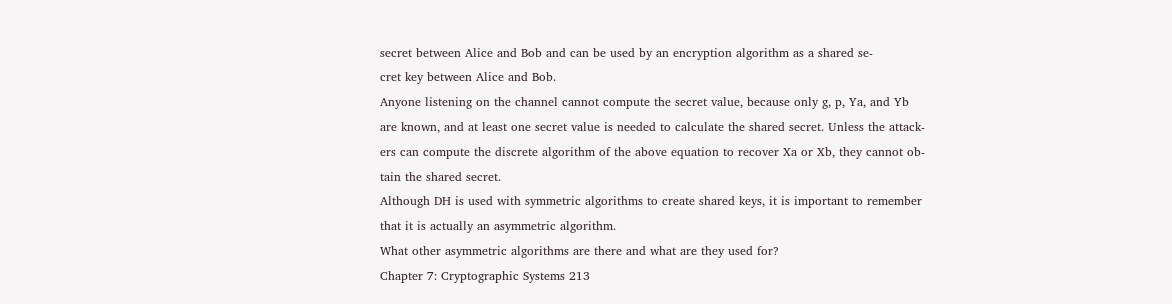secret between Alice and Bob and can be used by an encryption algorithm as a shared se-
cret key between Alice and Bob.
Anyone listening on the channel cannot compute the secret value, because only g, p, Ya, and Yb
are known, and at least one secret value is needed to calculate the shared secret. Unless the attack-
ers can compute the discrete algorithm of the above equation to recover Xa or Xb, they cannot ob-
tain the shared secret.
Although DH is used with symmetric algorithms to create shared keys, it is important to remember
that it is actually an asymmetric algorithm.
What other asymmetric algorithms are there and what are they used for?
Chapter 7: Cryptographic Systems 213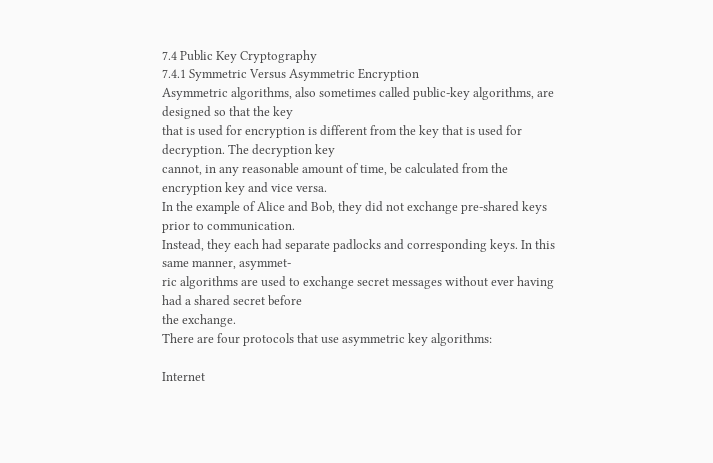7.4 Public Key Cryptography
7.4.1 Symmetric Versus Asymmetric Encryption
Asymmetric algorithms, also sometimes called public-key algorithms, are designed so that the key
that is used for encryption is different from the key that is used for decryption. The decryption key
cannot, in any reasonable amount of time, be calculated from the encryption key and vice versa.
In the example of Alice and Bob, they did not exchange pre-shared keys prior to communication.
Instead, they each had separate padlocks and corresponding keys. In this same manner, asymmet-
ric algorithms are used to exchange secret messages without ever having had a shared secret before
the exchange.
There are four protocols that use asymmetric key algorithms:

Internet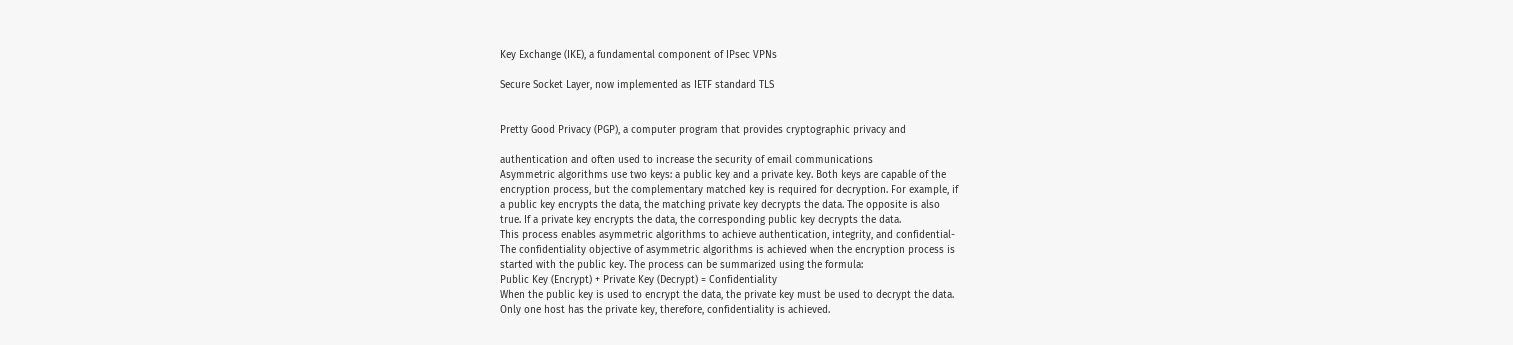Key Exchange (IKE), a fundamental component of IPsec VPNs

Secure Socket Layer, now implemented as IETF standard TLS


Pretty Good Privacy (PGP), a computer program that provides cryptographic privacy and

authentication and often used to increase the security of email communications
Asymmetric algorithms use two keys: a public key and a private key. Both keys are capable of the
encryption process, but the complementary matched key is required for decryption. For example, if
a public key encrypts the data, the matching private key decrypts the data. The opposite is also
true. If a private key encrypts the data, the corresponding public key decrypts the data.
This process enables asymmetric algorithms to achieve authentication, integrity, and confidential-
The confidentiality objective of asymmetric algorithms is achieved when the encryption process is
started with the public key. The process can be summarized using the formula:
Public Key (Encrypt) + Private Key (Decrypt) = Confidentiality
When the public key is used to encrypt the data, the private key must be used to decrypt the data.
Only one host has the private key, therefore, confidentiality is achieved.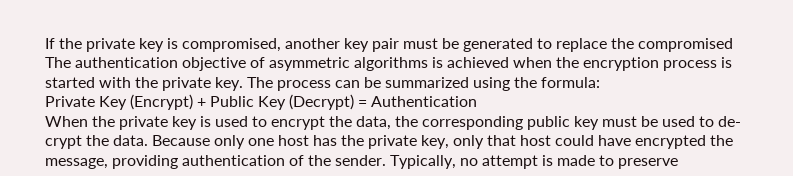If the private key is compromised, another key pair must be generated to replace the compromised
The authentication objective of asymmetric algorithms is achieved when the encryption process is
started with the private key. The process can be summarized using the formula:
Private Key (Encrypt) + Public Key (Decrypt) = Authentication
When the private key is used to encrypt the data, the corresponding public key must be used to de-
crypt the data. Because only one host has the private key, only that host could have encrypted the
message, providing authentication of the sender. Typically, no attempt is made to preserve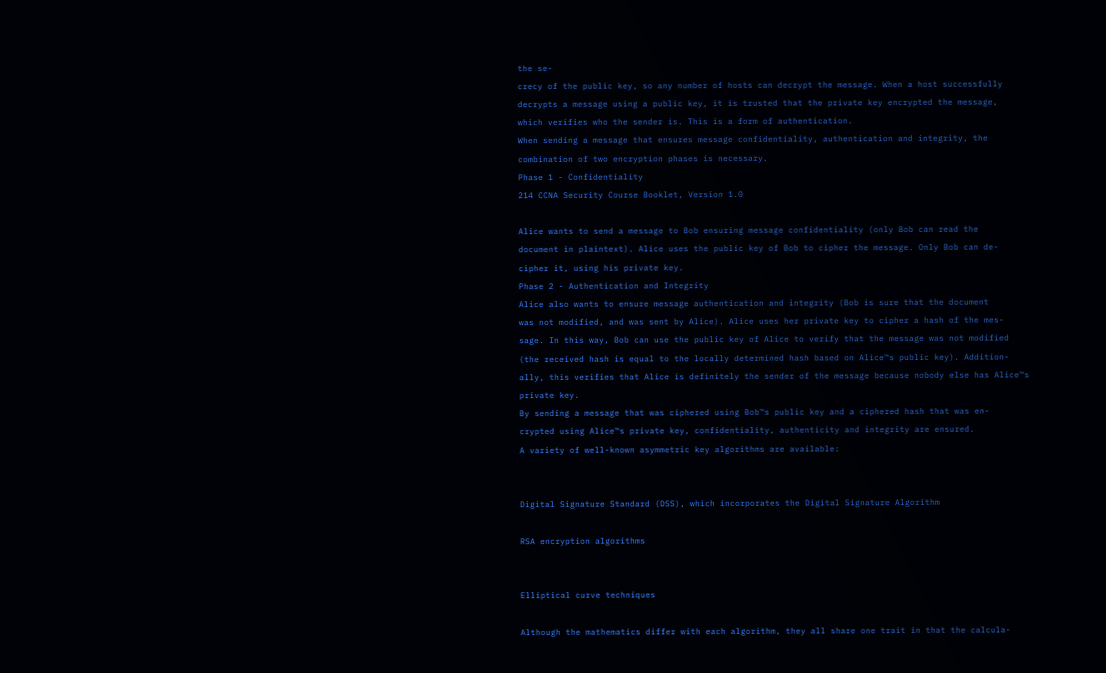the se-
crecy of the public key, so any number of hosts can decrypt the message. When a host successfully
decrypts a message using a public key, it is trusted that the private key encrypted the message,
which verifies who the sender is. This is a form of authentication.
When sending a message that ensures message confidentiality, authentication and integrity, the
combination of two encryption phases is necessary.
Phase 1 - Confidentiality
214 CCNA Security Course Booklet, Version 1.0

Alice wants to send a message to Bob ensuring message confidentiality (only Bob can read the
document in plaintext). Alice uses the public key of Bob to cipher the message. Only Bob can de-
cipher it, using his private key.
Phase 2 - Authentication and Integrity
Alice also wants to ensure message authentication and integrity (Bob is sure that the document
was not modified, and was sent by Alice). Alice uses her private key to cipher a hash of the mes-
sage. In this way, Bob can use the public key of Alice to verify that the message was not modified
(the received hash is equal to the locally determined hash based on Alice™s public key). Addition-
ally, this verifies that Alice is definitely the sender of the message because nobody else has Alice™s
private key.
By sending a message that was ciphered using Bob™s public key and a ciphered hash that was en-
crypted using Alice™s private key, confidentiality, authenticity and integrity are ensured.
A variety of well-known asymmetric key algorithms are available:


Digital Signature Standard (DSS), which incorporates the Digital Signature Algorithm

RSA encryption algorithms


Elliptical curve techniques

Although the mathematics differ with each algorithm, they all share one trait in that the calcula-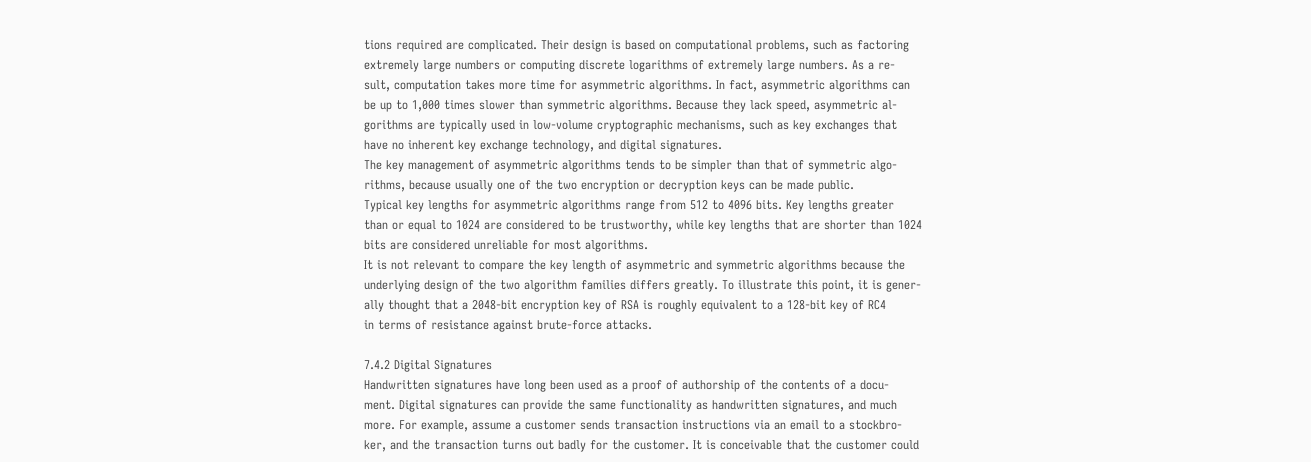tions required are complicated. Their design is based on computational problems, such as factoring
extremely large numbers or computing discrete logarithms of extremely large numbers. As a re-
sult, computation takes more time for asymmetric algorithms. In fact, asymmetric algorithms can
be up to 1,000 times slower than symmetric algorithms. Because they lack speed, asymmetric al-
gorithms are typically used in low-volume cryptographic mechanisms, such as key exchanges that
have no inherent key exchange technology, and digital signatures.
The key management of asymmetric algorithms tends to be simpler than that of symmetric algo-
rithms, because usually one of the two encryption or decryption keys can be made public.
Typical key lengths for asymmetric algorithms range from 512 to 4096 bits. Key lengths greater
than or equal to 1024 are considered to be trustworthy, while key lengths that are shorter than 1024
bits are considered unreliable for most algorithms.
It is not relevant to compare the key length of asymmetric and symmetric algorithms because the
underlying design of the two algorithm families differs greatly. To illustrate this point, it is gener-
ally thought that a 2048-bit encryption key of RSA is roughly equivalent to a 128-bit key of RC4
in terms of resistance against brute-force attacks.

7.4.2 Digital Signatures
Handwritten signatures have long been used as a proof of authorship of the contents of a docu-
ment. Digital signatures can provide the same functionality as handwritten signatures, and much
more. For example, assume a customer sends transaction instructions via an email to a stockbro-
ker, and the transaction turns out badly for the customer. It is conceivable that the customer could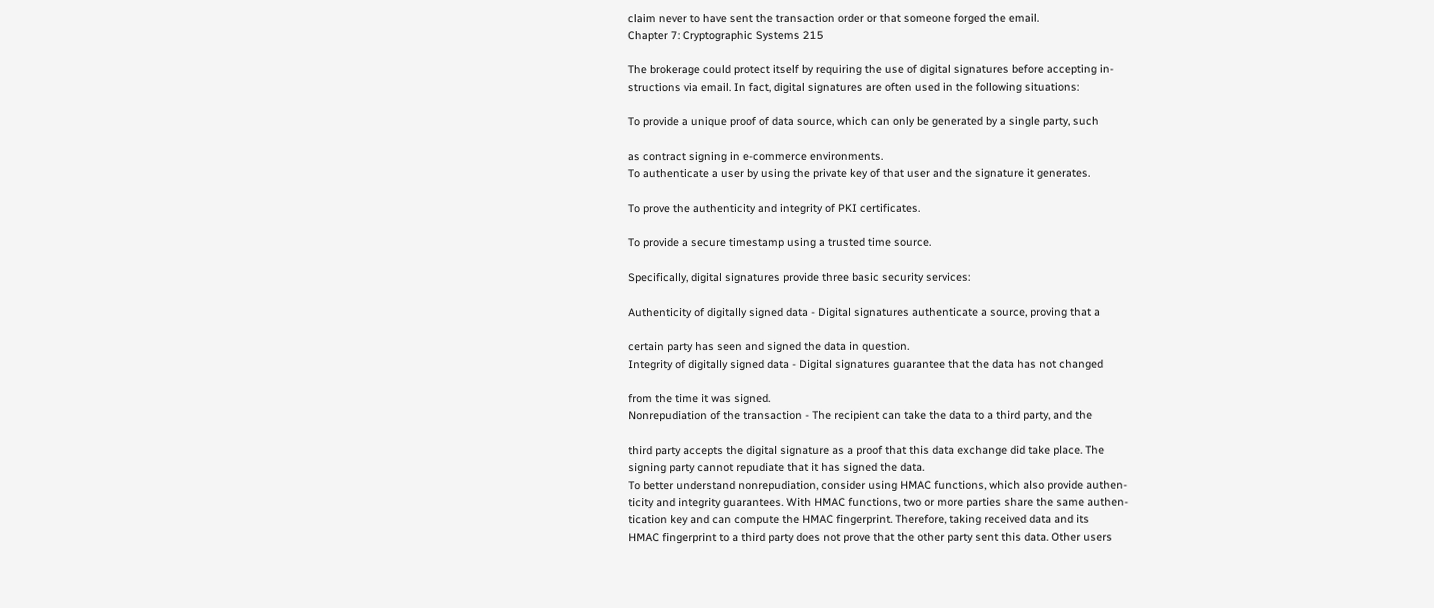claim never to have sent the transaction order or that someone forged the email.
Chapter 7: Cryptographic Systems 215

The brokerage could protect itself by requiring the use of digital signatures before accepting in-
structions via email. In fact, digital signatures are often used in the following situations:

To provide a unique proof of data source, which can only be generated by a single party, such

as contract signing in e-commerce environments.
To authenticate a user by using the private key of that user and the signature it generates.

To prove the authenticity and integrity of PKI certificates.

To provide a secure timestamp using a trusted time source.

Specifically, digital signatures provide three basic security services:

Authenticity of digitally signed data - Digital signatures authenticate a source, proving that a

certain party has seen and signed the data in question.
Integrity of digitally signed data - Digital signatures guarantee that the data has not changed

from the time it was signed.
Nonrepudiation of the transaction - The recipient can take the data to a third party, and the

third party accepts the digital signature as a proof that this data exchange did take place. The
signing party cannot repudiate that it has signed the data.
To better understand nonrepudiation, consider using HMAC functions, which also provide authen-
ticity and integrity guarantees. With HMAC functions, two or more parties share the same authen-
tication key and can compute the HMAC fingerprint. Therefore, taking received data and its
HMAC fingerprint to a third party does not prove that the other party sent this data. Other users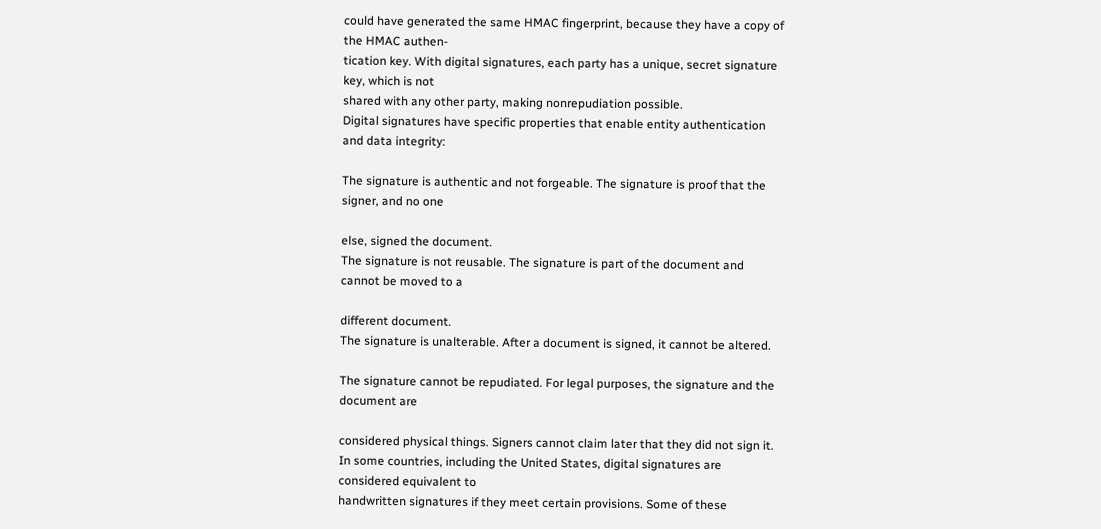could have generated the same HMAC fingerprint, because they have a copy of the HMAC authen-
tication key. With digital signatures, each party has a unique, secret signature key, which is not
shared with any other party, making nonrepudiation possible.
Digital signatures have specific properties that enable entity authentication and data integrity:

The signature is authentic and not forgeable. The signature is proof that the signer, and no one

else, signed the document.
The signature is not reusable. The signature is part of the document and cannot be moved to a

different document.
The signature is unalterable. After a document is signed, it cannot be altered.

The signature cannot be repudiated. For legal purposes, the signature and the document are

considered physical things. Signers cannot claim later that they did not sign it.
In some countries, including the United States, digital signatures are considered equivalent to
handwritten signatures if they meet certain provisions. Some of these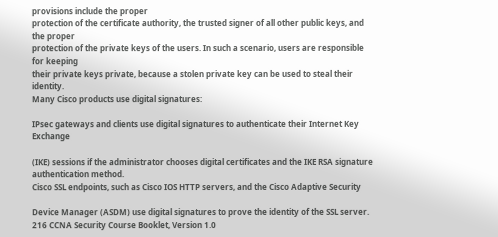provisions include the proper
protection of the certificate authority, the trusted signer of all other public keys, and the proper
protection of the private keys of the users. In such a scenario, users are responsible for keeping
their private keys private, because a stolen private key can be used to steal their identity.
Many Cisco products use digital signatures:

IPsec gateways and clients use digital signatures to authenticate their Internet Key Exchange

(IKE) sessions if the administrator chooses digital certificates and the IKE RSA signature
authentication method.
Cisco SSL endpoints, such as Cisco IOS HTTP servers, and the Cisco Adaptive Security

Device Manager (ASDM) use digital signatures to prove the identity of the SSL server.
216 CCNA Security Course Booklet, Version 1.0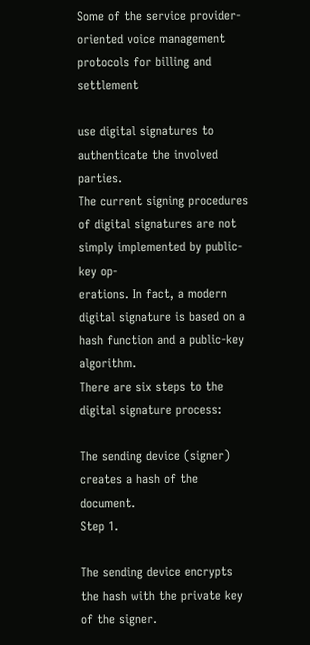Some of the service provider-oriented voice management protocols for billing and settlement

use digital signatures to authenticate the involved parties.
The current signing procedures of digital signatures are not simply implemented by public-key op-
erations. In fact, a modern digital signature is based on a hash function and a public-key algorithm.
There are six steps to the digital signature process:

The sending device (signer) creates a hash of the document.
Step 1.

The sending device encrypts the hash with the private key of the signer.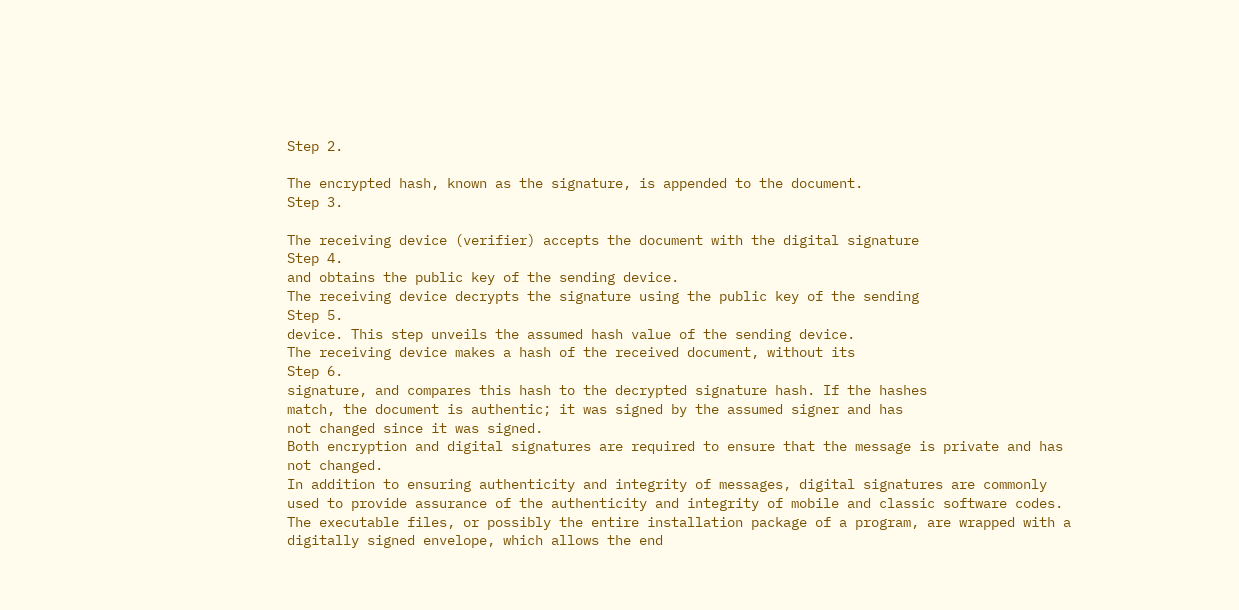Step 2.

The encrypted hash, known as the signature, is appended to the document.
Step 3.

The receiving device (verifier) accepts the document with the digital signature
Step 4.
and obtains the public key of the sending device.
The receiving device decrypts the signature using the public key of the sending
Step 5.
device. This step unveils the assumed hash value of the sending device.
The receiving device makes a hash of the received document, without its
Step 6.
signature, and compares this hash to the decrypted signature hash. If the hashes
match, the document is authentic; it was signed by the assumed signer and has
not changed since it was signed.
Both encryption and digital signatures are required to ensure that the message is private and has
not changed.
In addition to ensuring authenticity and integrity of messages, digital signatures are commonly
used to provide assurance of the authenticity and integrity of mobile and classic software codes.
The executable files, or possibly the entire installation package of a program, are wrapped with a
digitally signed envelope, which allows the end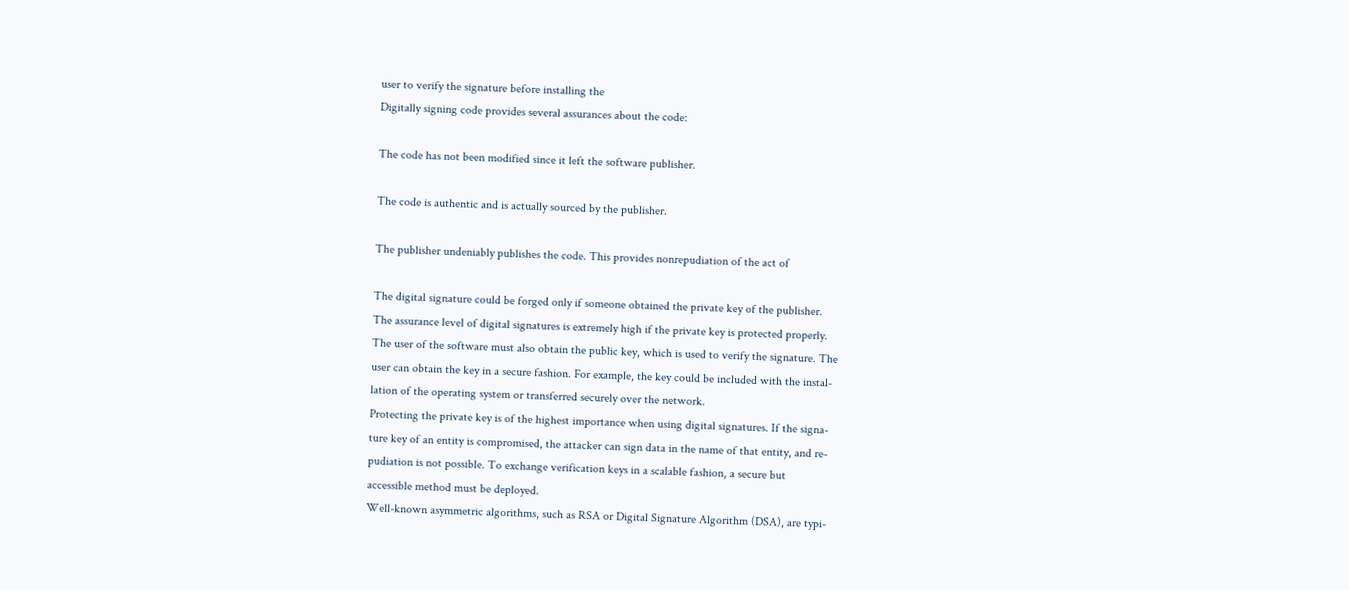user to verify the signature before installing the
Digitally signing code provides several assurances about the code:

The code has not been modified since it left the software publisher.

The code is authentic and is actually sourced by the publisher.

The publisher undeniably publishes the code. This provides nonrepudiation of the act of

The digital signature could be forged only if someone obtained the private key of the publisher.
The assurance level of digital signatures is extremely high if the private key is protected properly.
The user of the software must also obtain the public key, which is used to verify the signature. The
user can obtain the key in a secure fashion. For example, the key could be included with the instal-
lation of the operating system or transferred securely over the network.
Protecting the private key is of the highest importance when using digital signatures. If the signa-
ture key of an entity is compromised, the attacker can sign data in the name of that entity, and re-
pudiation is not possible. To exchange verification keys in a scalable fashion, a secure but
accessible method must be deployed.
Well-known asymmetric algorithms, such as RSA or Digital Signature Algorithm (DSA), are typi-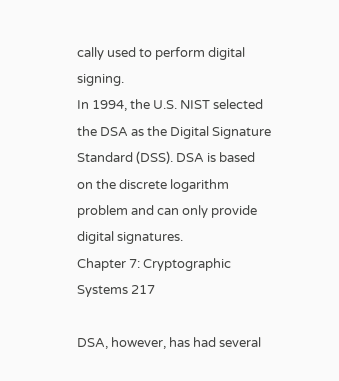cally used to perform digital signing.
In 1994, the U.S. NIST selected the DSA as the Digital Signature Standard (DSS). DSA is based
on the discrete logarithm problem and can only provide digital signatures.
Chapter 7: Cryptographic Systems 217

DSA, however, has had several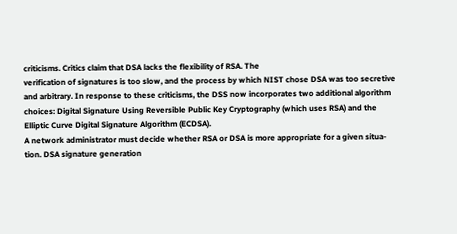criticisms. Critics claim that DSA lacks the flexibility of RSA. The
verification of signatures is too slow, and the process by which NIST chose DSA was too secretive
and arbitrary. In response to these criticisms, the DSS now incorporates two additional algorithm
choices: Digital Signature Using Reversible Public Key Cryptography (which uses RSA) and the
Elliptic Curve Digital Signature Algorithm (ECDSA).
A network administrator must decide whether RSA or DSA is more appropriate for a given situa-
tion. DSA signature generation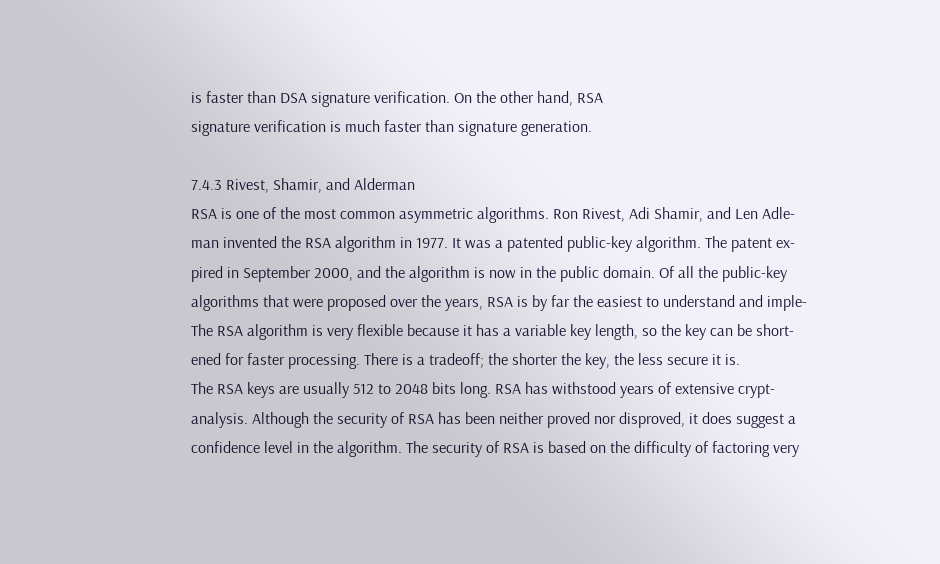is faster than DSA signature verification. On the other hand, RSA
signature verification is much faster than signature generation.

7.4.3 Rivest, Shamir, and Alderman
RSA is one of the most common asymmetric algorithms. Ron Rivest, Adi Shamir, and Len Adle-
man invented the RSA algorithm in 1977. It was a patented public-key algorithm. The patent ex-
pired in September 2000, and the algorithm is now in the public domain. Of all the public-key
algorithms that were proposed over the years, RSA is by far the easiest to understand and imple-
The RSA algorithm is very flexible because it has a variable key length, so the key can be short-
ened for faster processing. There is a tradeoff; the shorter the key, the less secure it is.
The RSA keys are usually 512 to 2048 bits long. RSA has withstood years of extensive crypt-
analysis. Although the security of RSA has been neither proved nor disproved, it does suggest a
confidence level in the algorithm. The security of RSA is based on the difficulty of factoring very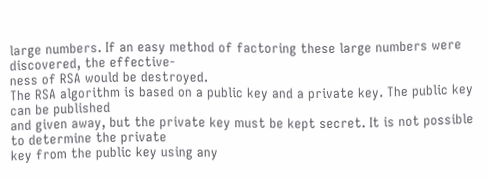large numbers. If an easy method of factoring these large numbers were discovered, the effective-
ness of RSA would be destroyed.
The RSA algorithm is based on a public key and a private key. The public key can be published
and given away, but the private key must be kept secret. It is not possible to determine the private
key from the public key using any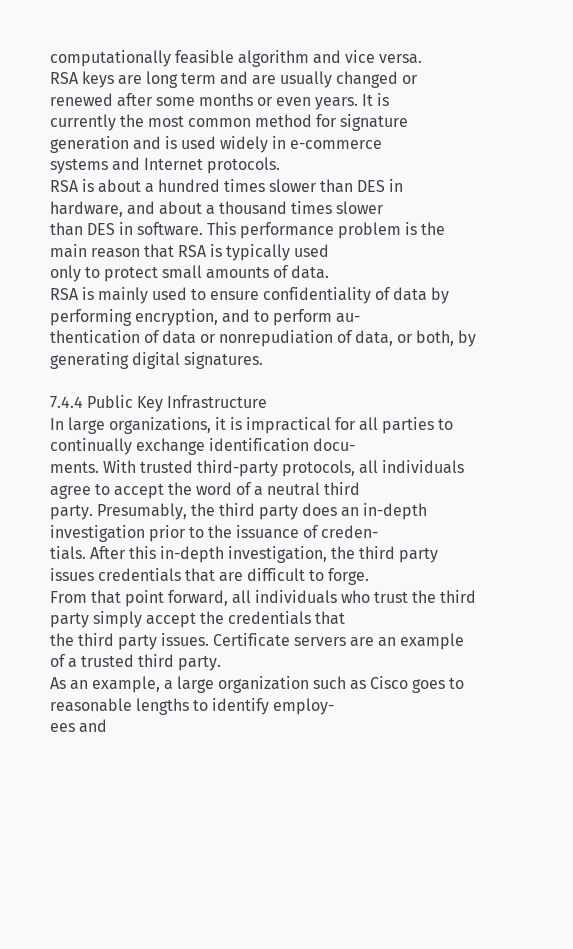computationally feasible algorithm and vice versa.
RSA keys are long term and are usually changed or renewed after some months or even years. It is
currently the most common method for signature generation and is used widely in e-commerce
systems and Internet protocols.
RSA is about a hundred times slower than DES in hardware, and about a thousand times slower
than DES in software. This performance problem is the main reason that RSA is typically used
only to protect small amounts of data.
RSA is mainly used to ensure confidentiality of data by performing encryption, and to perform au-
thentication of data or nonrepudiation of data, or both, by generating digital signatures.

7.4.4 Public Key Infrastructure
In large organizations, it is impractical for all parties to continually exchange identification docu-
ments. With trusted third-party protocols, all individuals agree to accept the word of a neutral third
party. Presumably, the third party does an in-depth investigation prior to the issuance of creden-
tials. After this in-depth investigation, the third party issues credentials that are difficult to forge.
From that point forward, all individuals who trust the third party simply accept the credentials that
the third party issues. Certificate servers are an example of a trusted third party.
As an example, a large organization such as Cisco goes to reasonable lengths to identify employ-
ees and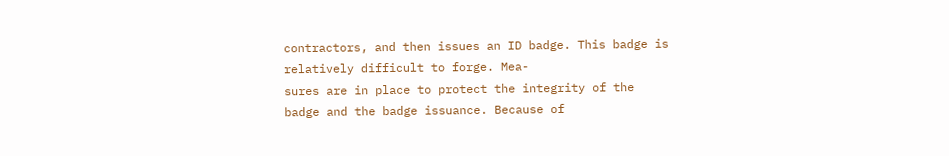contractors, and then issues an ID badge. This badge is relatively difficult to forge. Mea-
sures are in place to protect the integrity of the badge and the badge issuance. Because of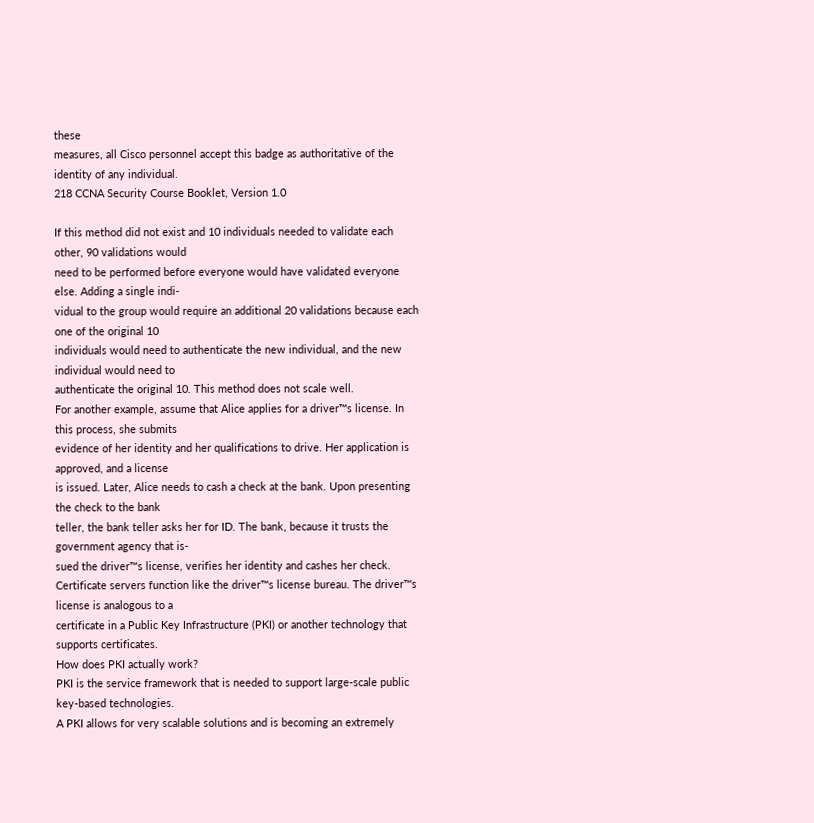these
measures, all Cisco personnel accept this badge as authoritative of the identity of any individual.
218 CCNA Security Course Booklet, Version 1.0

If this method did not exist and 10 individuals needed to validate each other, 90 validations would
need to be performed before everyone would have validated everyone else. Adding a single indi-
vidual to the group would require an additional 20 validations because each one of the original 10
individuals would need to authenticate the new individual, and the new individual would need to
authenticate the original 10. This method does not scale well.
For another example, assume that Alice applies for a driver™s license. In this process, she submits
evidence of her identity and her qualifications to drive. Her application is approved, and a license
is issued. Later, Alice needs to cash a check at the bank. Upon presenting the check to the bank
teller, the bank teller asks her for ID. The bank, because it trusts the government agency that is-
sued the driver™s license, verifies her identity and cashes her check.
Certificate servers function like the driver™s license bureau. The driver™s license is analogous to a
certificate in a Public Key Infrastructure (PKI) or another technology that supports certificates.
How does PKI actually work?
PKI is the service framework that is needed to support large-scale public key-based technologies.
A PKI allows for very scalable solutions and is becoming an extremely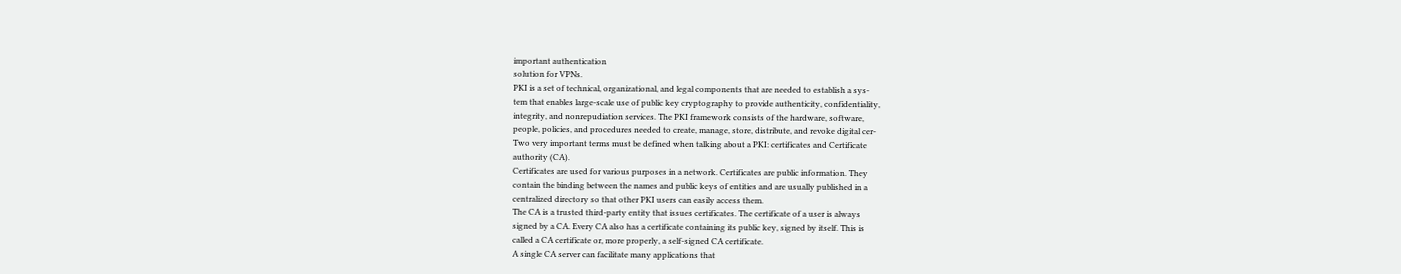important authentication
solution for VPNs.
PKI is a set of technical, organizational, and legal components that are needed to establish a sys-
tem that enables large-scale use of public key cryptography to provide authenticity, confidentiality,
integrity, and nonrepudiation services. The PKI framework consists of the hardware, software,
people, policies, and procedures needed to create, manage, store, distribute, and revoke digital cer-
Two very important terms must be defined when talking about a PKI: certificates and Certificate
authority (CA).
Certificates are used for various purposes in a network. Certificates are public information. They
contain the binding between the names and public keys of entities and are usually published in a
centralized directory so that other PKI users can easily access them.
The CA is a trusted third-party entity that issues certificates. The certificate of a user is always
signed by a CA. Every CA also has a certificate containing its public key, signed by itself. This is
called a CA certificate or, more properly, a self-signed CA certificate.
A single CA server can facilitate many applications that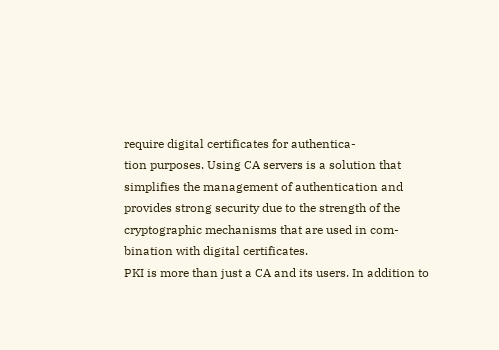require digital certificates for authentica-
tion purposes. Using CA servers is a solution that simplifies the management of authentication and
provides strong security due to the strength of the cryptographic mechanisms that are used in com-
bination with digital certificates.
PKI is more than just a CA and its users. In addition to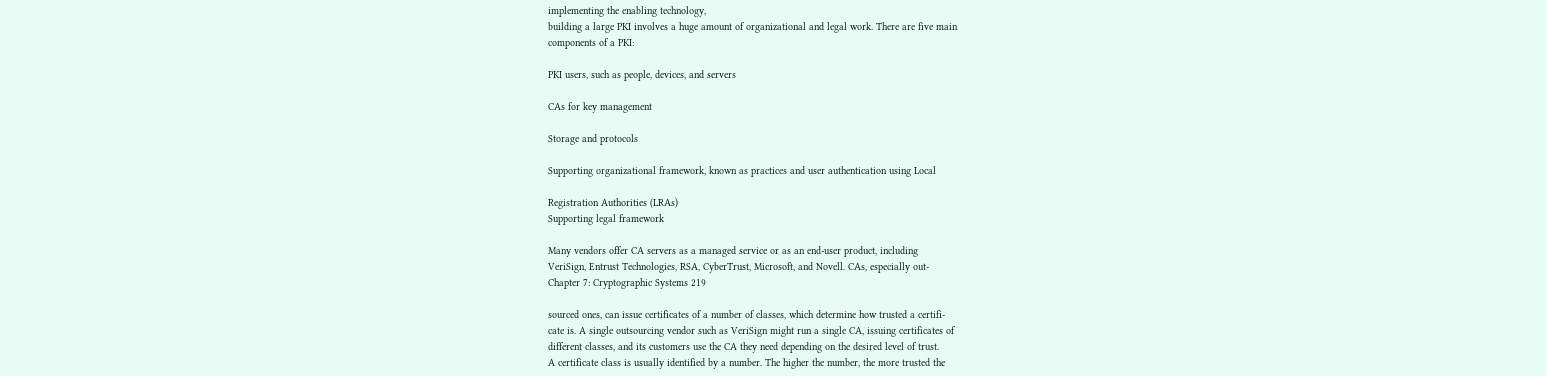implementing the enabling technology,
building a large PKI involves a huge amount of organizational and legal work. There are five main
components of a PKI:

PKI users, such as people, devices, and servers

CAs for key management

Storage and protocols

Supporting organizational framework, known as practices and user authentication using Local

Registration Authorities (LRAs)
Supporting legal framework

Many vendors offer CA servers as a managed service or as an end-user product, including
VeriSign, Entrust Technologies, RSA, CyberTrust, Microsoft, and Novell. CAs, especially out-
Chapter 7: Cryptographic Systems 219

sourced ones, can issue certificates of a number of classes, which determine how trusted a certifi-
cate is. A single outsourcing vendor such as VeriSign might run a single CA, issuing certificates of
different classes, and its customers use the CA they need depending on the desired level of trust.
A certificate class is usually identified by a number. The higher the number, the more trusted the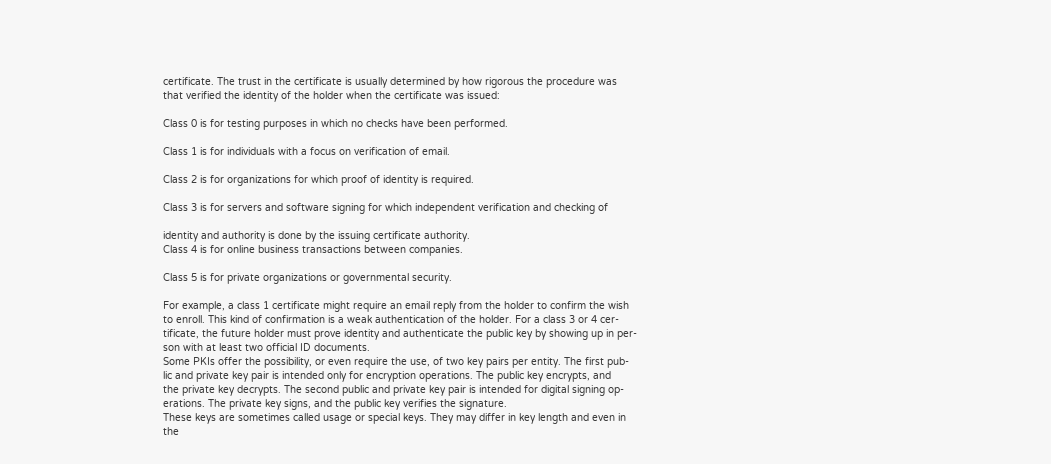certificate. The trust in the certificate is usually determined by how rigorous the procedure was
that verified the identity of the holder when the certificate was issued:

Class 0 is for testing purposes in which no checks have been performed.

Class 1 is for individuals with a focus on verification of email.

Class 2 is for organizations for which proof of identity is required.

Class 3 is for servers and software signing for which independent verification and checking of

identity and authority is done by the issuing certificate authority.
Class 4 is for online business transactions between companies.

Class 5 is for private organizations or governmental security.

For example, a class 1 certificate might require an email reply from the holder to confirm the wish
to enroll. This kind of confirmation is a weak authentication of the holder. For a class 3 or 4 cer-
tificate, the future holder must prove identity and authenticate the public key by showing up in per-
son with at least two official ID documents.
Some PKIs offer the possibility, or even require the use, of two key pairs per entity. The first pub-
lic and private key pair is intended only for encryption operations. The public key encrypts, and
the private key decrypts. The second public and private key pair is intended for digital signing op-
erations. The private key signs, and the public key verifies the signature.
These keys are sometimes called usage or special keys. They may differ in key length and even in
the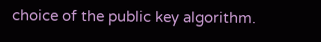choice of the public key algorithm.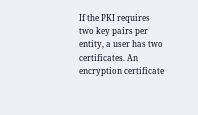If the PKI requires two key pairs per entity, a user has two
certificates. An encryption certificate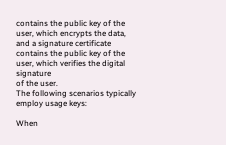contains the public key of the user, which encrypts the data,
and a signature certificate contains the public key of the user, which verifies the digital signature
of the user.
The following scenarios typically employ usage keys:

When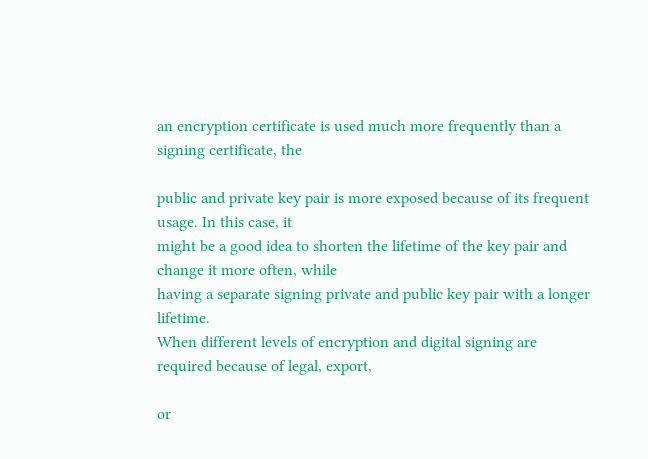an encryption certificate is used much more frequently than a signing certificate, the

public and private key pair is more exposed because of its frequent usage. In this case, it
might be a good idea to shorten the lifetime of the key pair and change it more often, while
having a separate signing private and public key pair with a longer lifetime.
When different levels of encryption and digital signing are required because of legal, export,

or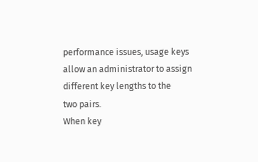performance issues, usage keys allow an administrator to assign different key lengths to the
two pairs.
When key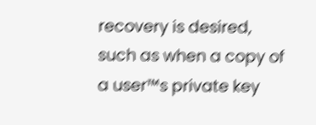recovery is desired, such as when a copy of a user™s private key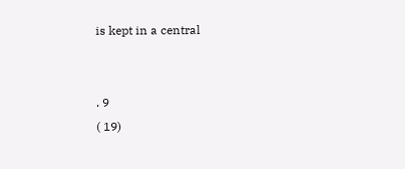is kept in a central


. 9
( 19)